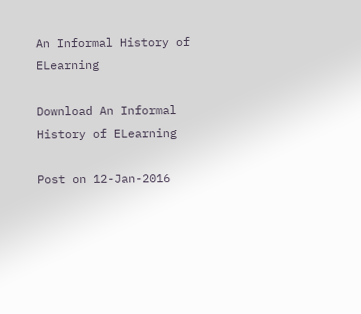An Informal History of ELearning

Download An Informal History of ELearning

Post on 12-Jan-2016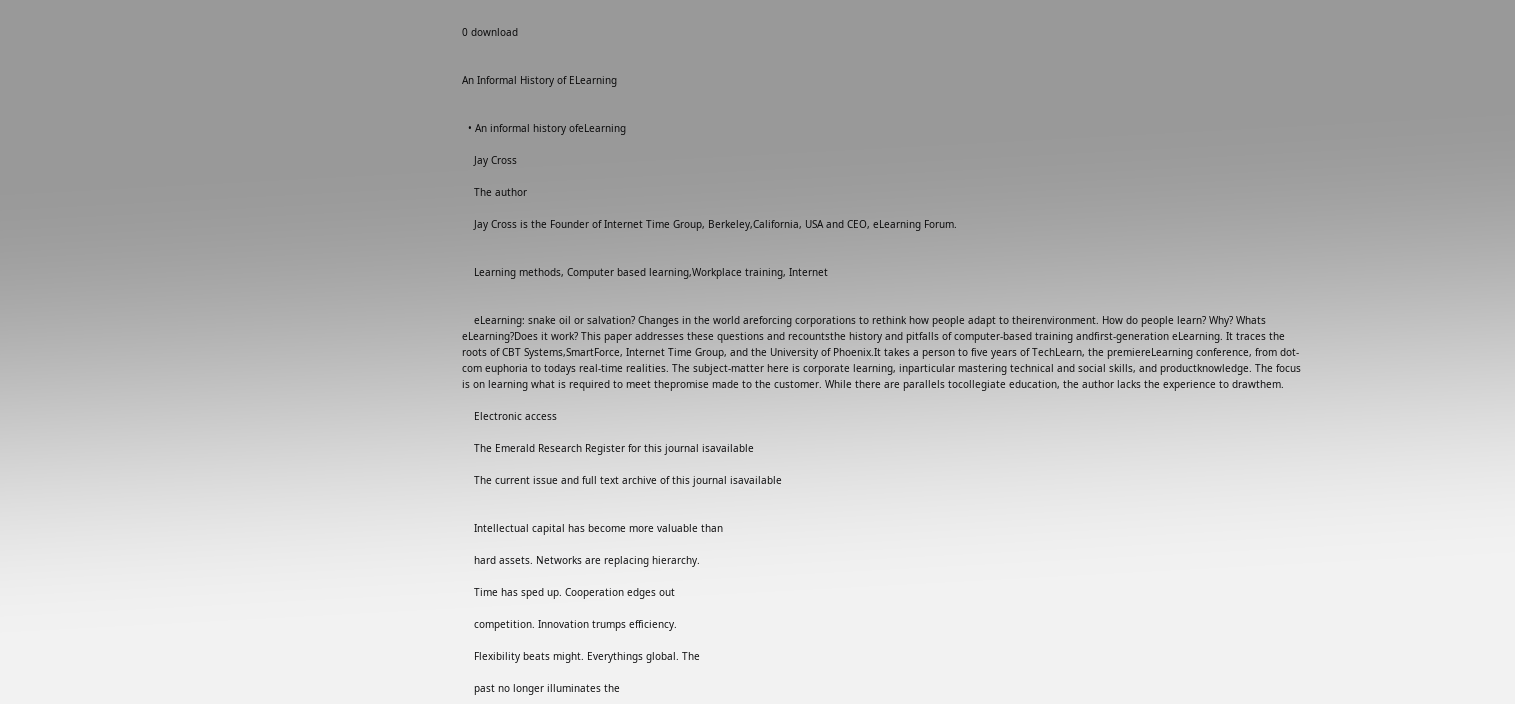0 download


An Informal History of ELearning


  • An informal history ofeLearning

    Jay Cross

    The author

    Jay Cross is the Founder of Internet Time Group, Berkeley,California, USA and CEO, eLearning Forum.


    Learning methods, Computer based learning,Workplace training, Internet


    eLearning: snake oil or salvation? Changes in the world areforcing corporations to rethink how people adapt to theirenvironment. How do people learn? Why? Whats eLearning?Does it work? This paper addresses these questions and recountsthe history and pitfalls of computer-based training andfirst-generation eLearning. It traces the roots of CBT Systems,SmartForce, Internet Time Group, and the University of Phoenix.It takes a person to five years of TechLearn, the premiereLearning conference, from dot-com euphoria to todays real-time realities. The subject-matter here is corporate learning, inparticular mastering technical and social skills, and productknowledge. The focus is on learning what is required to meet thepromise made to the customer. While there are parallels tocollegiate education, the author lacks the experience to drawthem.

    Electronic access

    The Emerald Research Register for this journal isavailable

    The current issue and full text archive of this journal isavailable


    Intellectual capital has become more valuable than

    hard assets. Networks are replacing hierarchy.

    Time has sped up. Cooperation edges out

    competition. Innovation trumps efficiency.

    Flexibility beats might. Everythings global. The

    past no longer illuminates the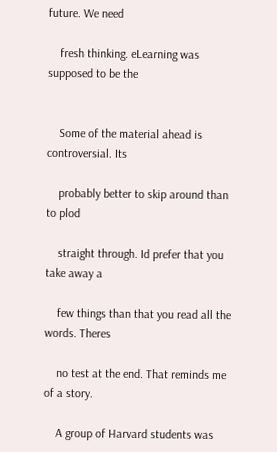future. We need

    fresh thinking. eLearning was supposed to be the


    Some of the material ahead is controversial. Its

    probably better to skip around than to plod

    straight through. Id prefer that you take away a

    few things than that you read all the words. Theres

    no test at the end. That reminds me of a story.

    A group of Harvard students was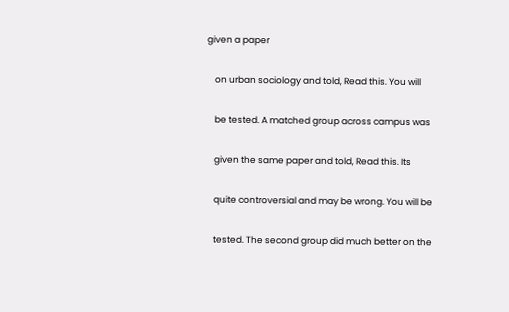given a paper

    on urban sociology and told, Read this. You will

    be tested. A matched group across campus was

    given the same paper and told, Read this. Its

    quite controversial and may be wrong. You will be

    tested. The second group did much better on the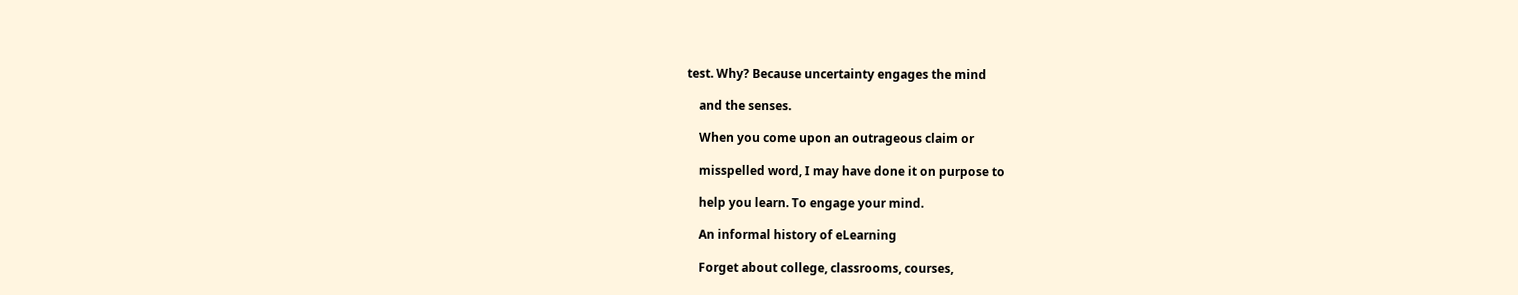test. Why? Because uncertainty engages the mind

    and the senses.

    When you come upon an outrageous claim or

    misspelled word, I may have done it on purpose to

    help you learn. To engage your mind.

    An informal history of eLearning

    Forget about college, classrooms, courses,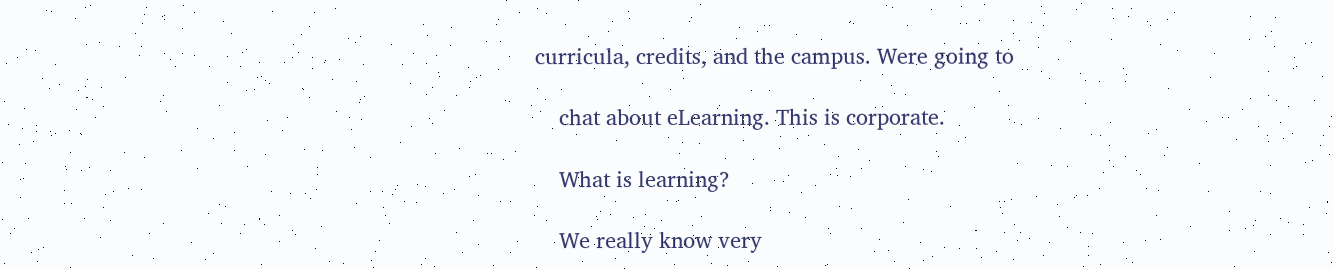curricula, credits, and the campus. Were going to

    chat about eLearning. This is corporate.

    What is learning?

    We really know very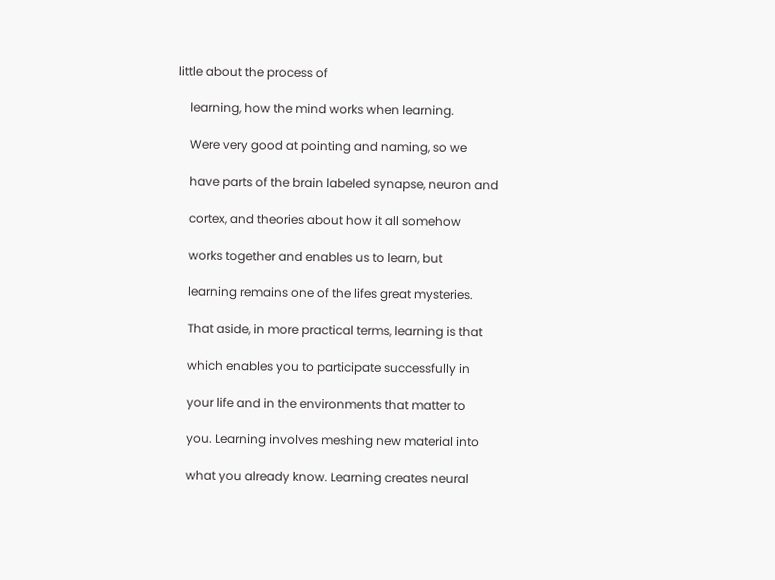little about the process of

    learning, how the mind works when learning.

    Were very good at pointing and naming, so we

    have parts of the brain labeled synapse, neuron and

    cortex, and theories about how it all somehow

    works together and enables us to learn, but

    learning remains one of the lifes great mysteries.

    That aside, in more practical terms, learning is that

    which enables you to participate successfully in

    your life and in the environments that matter to

    you. Learning involves meshing new material into

    what you already know. Learning creates neural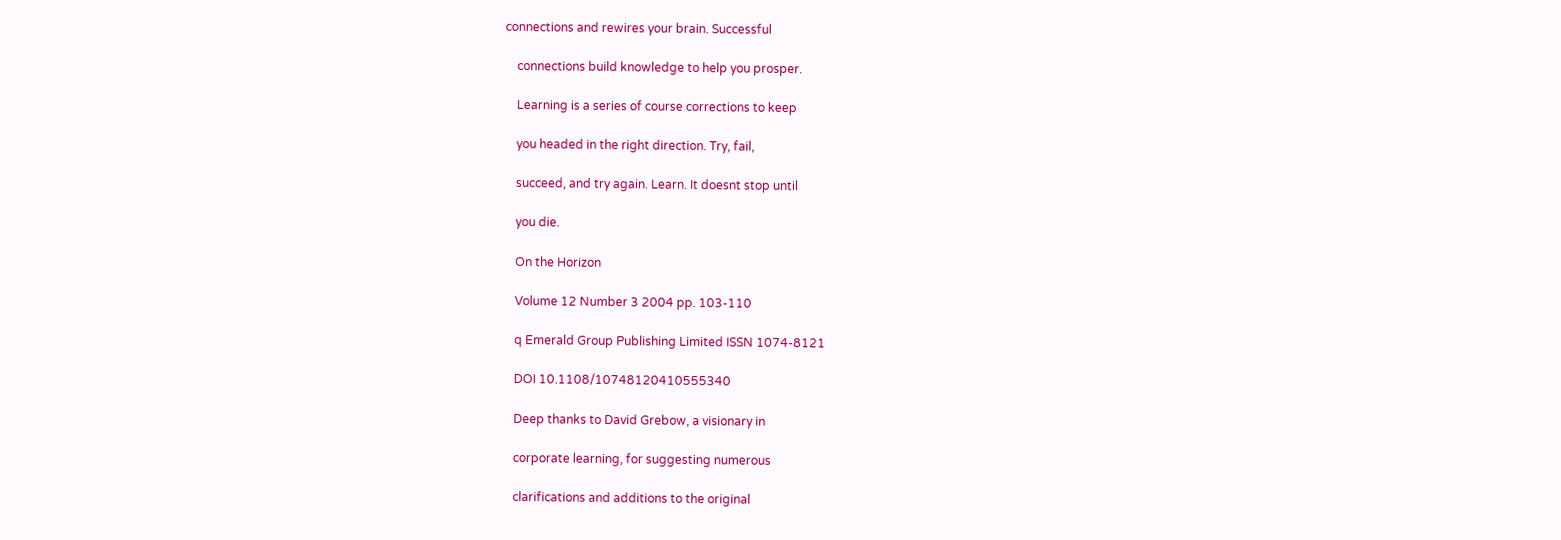connections and rewires your brain. Successful

    connections build knowledge to help you prosper.

    Learning is a series of course corrections to keep

    you headed in the right direction. Try, fail,

    succeed, and try again. Learn. It doesnt stop until

    you die.

    On the Horizon

    Volume 12 Number 3 2004 pp. 103-110

    q Emerald Group Publishing Limited ISSN 1074-8121

    DOI 10.1108/10748120410555340

    Deep thanks to David Grebow, a visionary in

    corporate learning, for suggesting numerous

    clarifications and additions to the original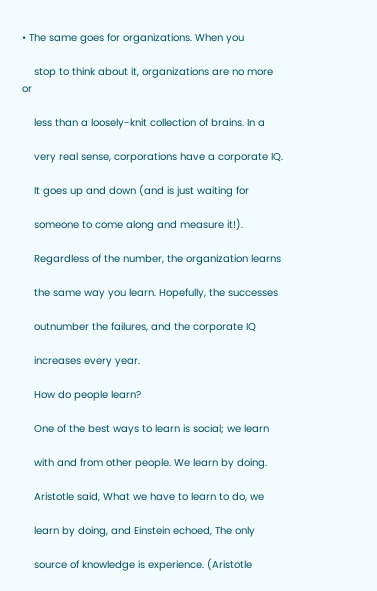• The same goes for organizations. When you

    stop to think about it, organizations are no more or

    less than a loosely-knit collection of brains. In a

    very real sense, corporations have a corporate IQ.

    It goes up and down (and is just waiting for

    someone to come along and measure it!).

    Regardless of the number, the organization learns

    the same way you learn. Hopefully, the successes

    outnumber the failures, and the corporate IQ

    increases every year.

    How do people learn?

    One of the best ways to learn is social; we learn

    with and from other people. We learn by doing.

    Aristotle said, What we have to learn to do, we

    learn by doing, and Einstein echoed, The only

    source of knowledge is experience. (Aristotle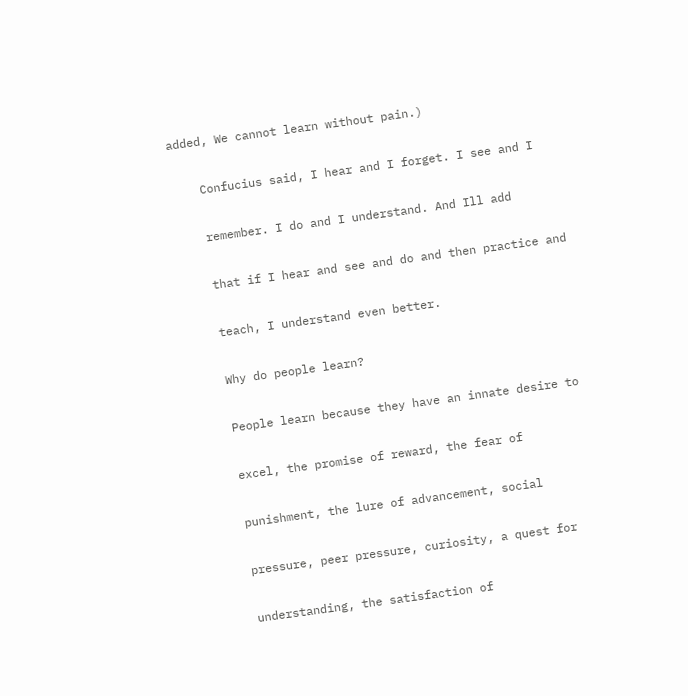added, We cannot learn without pain.)

    Confucius said, I hear and I forget. I see and I

    remember. I do and I understand. And Ill add

    that if I hear and see and do and then practice and

    teach, I understand even better.

    Why do people learn?

    People learn because they have an innate desire to

    excel, the promise of reward, the fear of

    punishment, the lure of advancement, social

    pressure, peer pressure, curiosity, a quest for

    understanding, the satisfaction of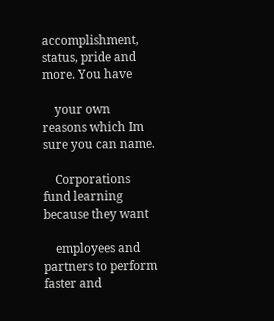accomplishment, status, pride and more. You have

    your own reasons which Im sure you can name.

    Corporations fund learning because they want

    employees and partners to perform faster and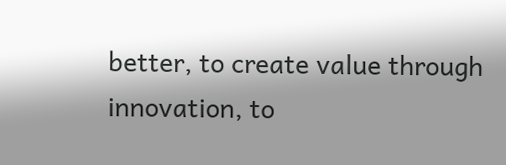better, to create value through innovation, to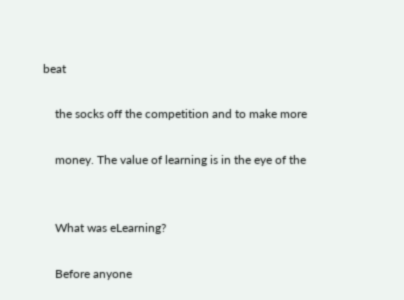beat

    the socks off the competition and to make more

    money. The value of learning is in the eye of the


    What was eLearning?

    Before anyone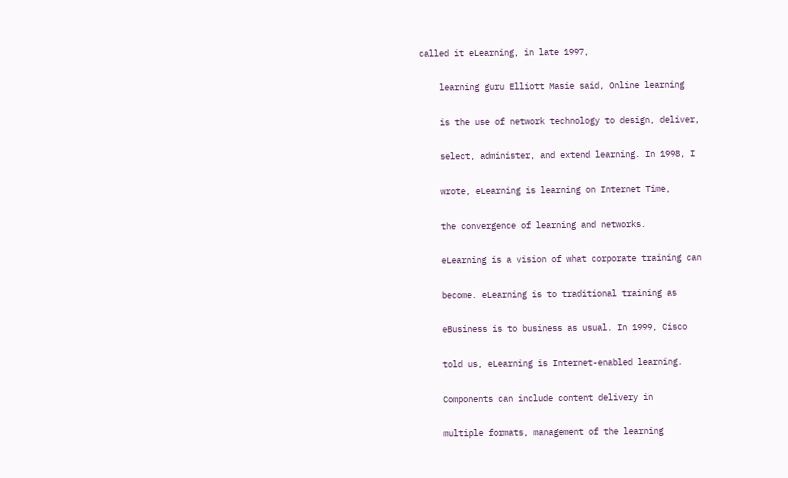called it eLearning, in late 1997,

    learning guru Elliott Masie said, Online learning

    is the use of network technology to design, deliver,

    select, administer, and extend learning. In 1998, I

    wrote, eLearning is learning on Internet Time,

    the convergence of learning and networks.

    eLearning is a vision of what corporate training can

    become. eLearning is to traditional training as

    eBusiness is to business as usual. In 1999, Cisco

    told us, eLearning is Internet-enabled learning.

    Components can include content delivery in

    multiple formats, management of the learning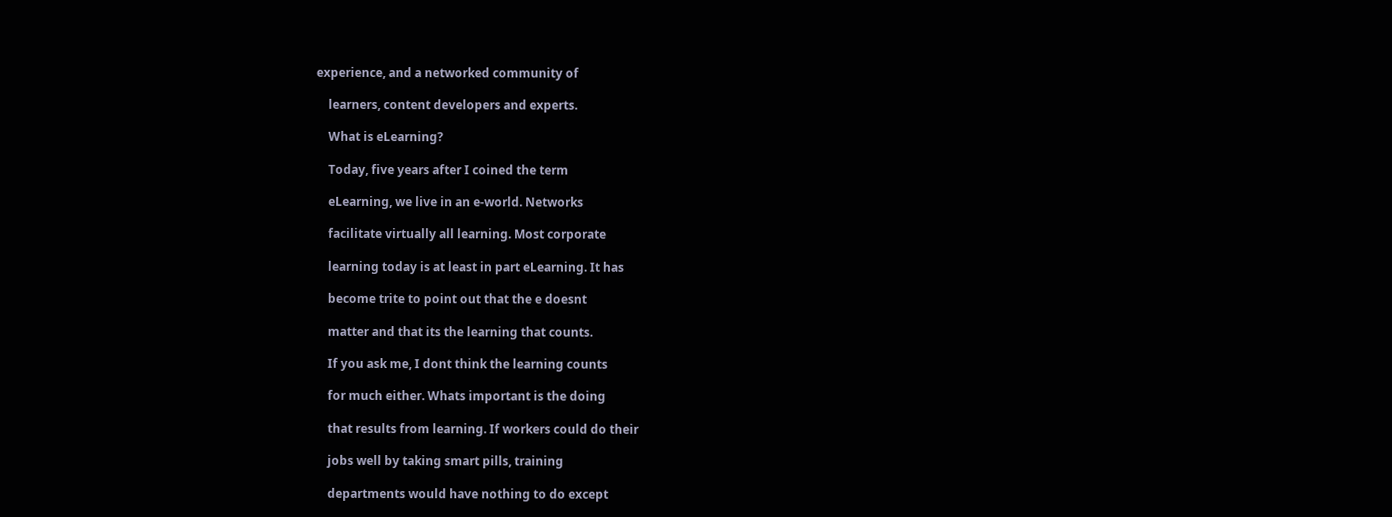experience, and a networked community of

    learners, content developers and experts.

    What is eLearning?

    Today, five years after I coined the term

    eLearning, we live in an e-world. Networks

    facilitate virtually all learning. Most corporate

    learning today is at least in part eLearning. It has

    become trite to point out that the e doesnt

    matter and that its the learning that counts.

    If you ask me, I dont think the learning counts

    for much either. Whats important is the doing

    that results from learning. If workers could do their

    jobs well by taking smart pills, training

    departments would have nothing to do except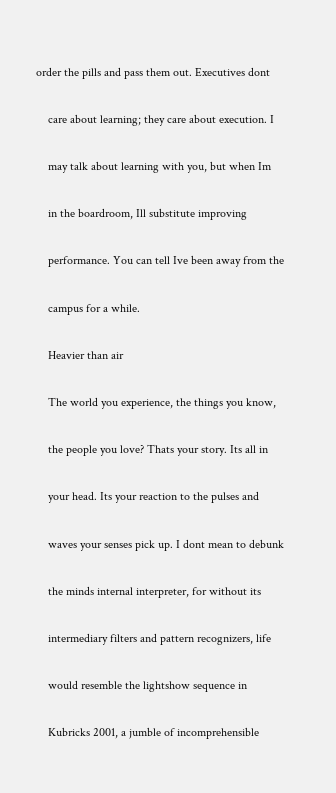order the pills and pass them out. Executives dont

    care about learning; they care about execution. I

    may talk about learning with you, but when Im

    in the boardroom, Ill substitute improving

    performance. You can tell Ive been away from the

    campus for a while.

    Heavier than air

    The world you experience, the things you know,

    the people you love? Thats your story. Its all in

    your head. Its your reaction to the pulses and

    waves your senses pick up. I dont mean to debunk

    the minds internal interpreter, for without its

    intermediary filters and pattern recognizers, life

    would resemble the lightshow sequence in

    Kubricks 2001, a jumble of incomprehensible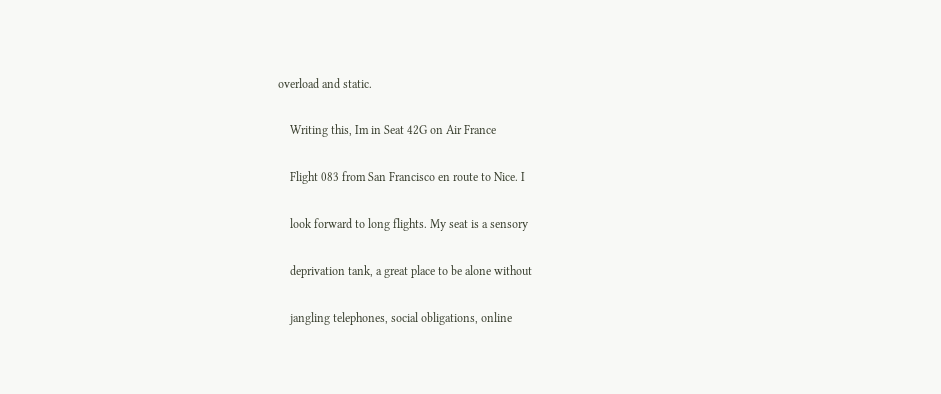overload and static.

    Writing this, Im in Seat 42G on Air France

    Flight 083 from San Francisco en route to Nice. I

    look forward to long flights. My seat is a sensory

    deprivation tank, a great place to be alone without

    jangling telephones, social obligations, online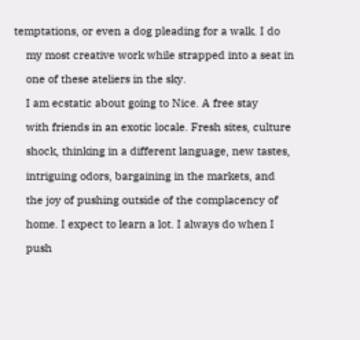temptations, or even a dog pleading for a walk. I do

    my most creative work while strapped into a seat in

    one of these ateliers in the sky.

    I am ecstatic about going to Nice. A free stay

    with friends in an exotic locale. Fresh sites, culture

    shock, thinking in a different language, new tastes,

    intriguing odors, bargaining in the markets, and

    the joy of pushing outside of the complacency of

    home. I expect to learn a lot. I always do when I

    push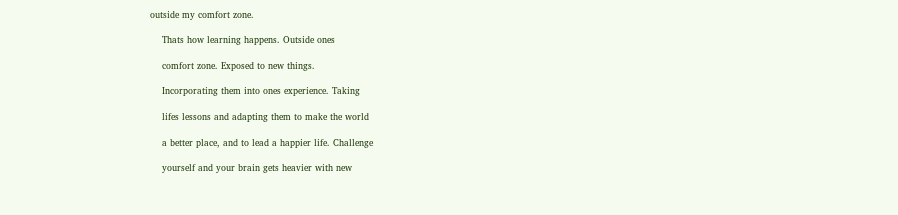outside my comfort zone.

    Thats how learning happens. Outside ones

    comfort zone. Exposed to new things.

    Incorporating them into ones experience. Taking

    lifes lessons and adapting them to make the world

    a better place, and to lead a happier life. Challenge

    yourself and your brain gets heavier with new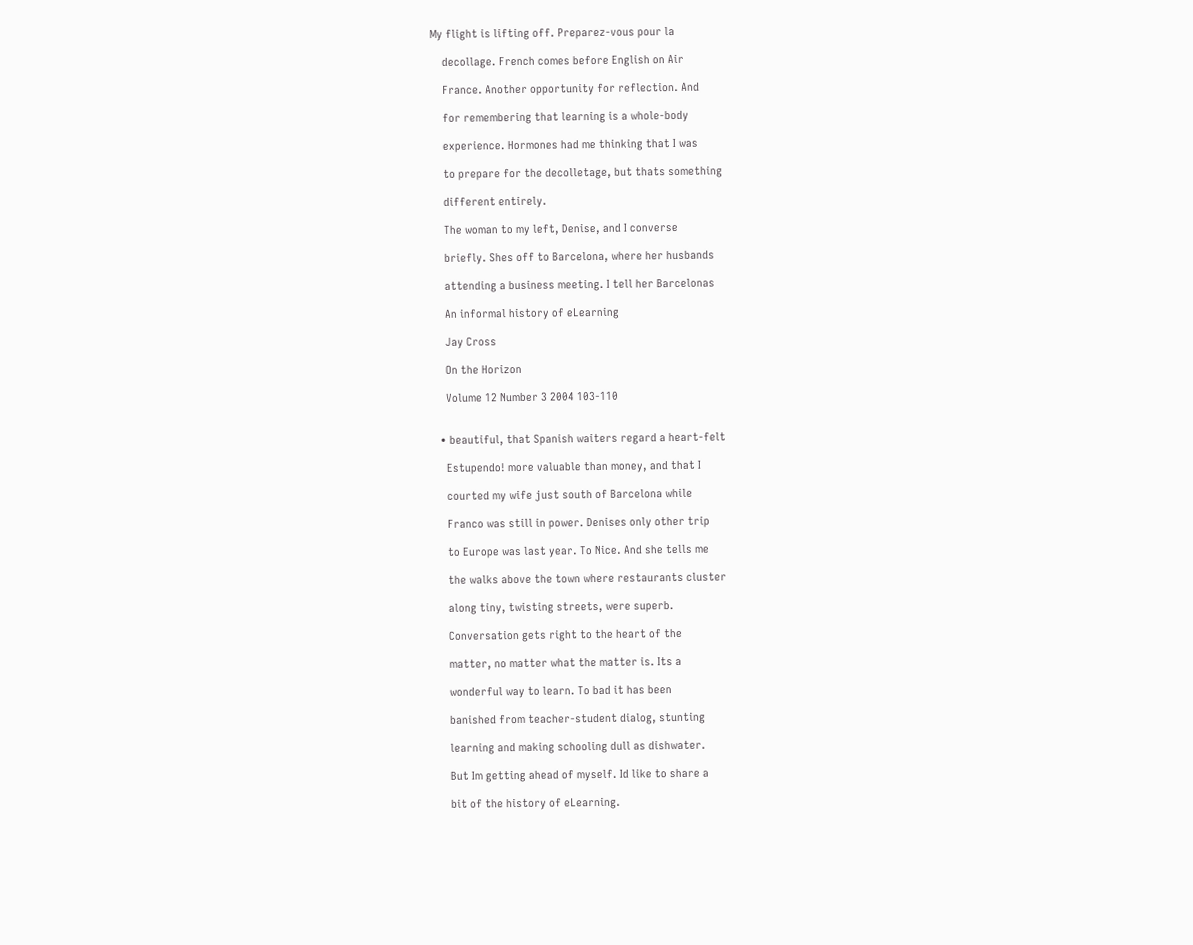My flight is lifting off. Preparez-vous pour la

    decollage. French comes before English on Air

    France. Another opportunity for reflection. And

    for remembering that learning is a whole-body

    experience. Hormones had me thinking that I was

    to prepare for the decolletage, but thats something

    different entirely.

    The woman to my left, Denise, and I converse

    briefly. Shes off to Barcelona, where her husbands

    attending a business meeting. I tell her Barcelonas

    An informal history of eLearning

    Jay Cross

    On the Horizon

    Volume 12 Number 3 2004 103-110


  • beautiful, that Spanish waiters regard a heart-felt

    Estupendo! more valuable than money, and that I

    courted my wife just south of Barcelona while

    Franco was still in power. Denises only other trip

    to Europe was last year. To Nice. And she tells me

    the walks above the town where restaurants cluster

    along tiny, twisting streets, were superb.

    Conversation gets right to the heart of the

    matter, no matter what the matter is. Its a

    wonderful way to learn. To bad it has been

    banished from teacher-student dialog, stunting

    learning and making schooling dull as dishwater.

    But Im getting ahead of myself. Id like to share a

    bit of the history of eLearning.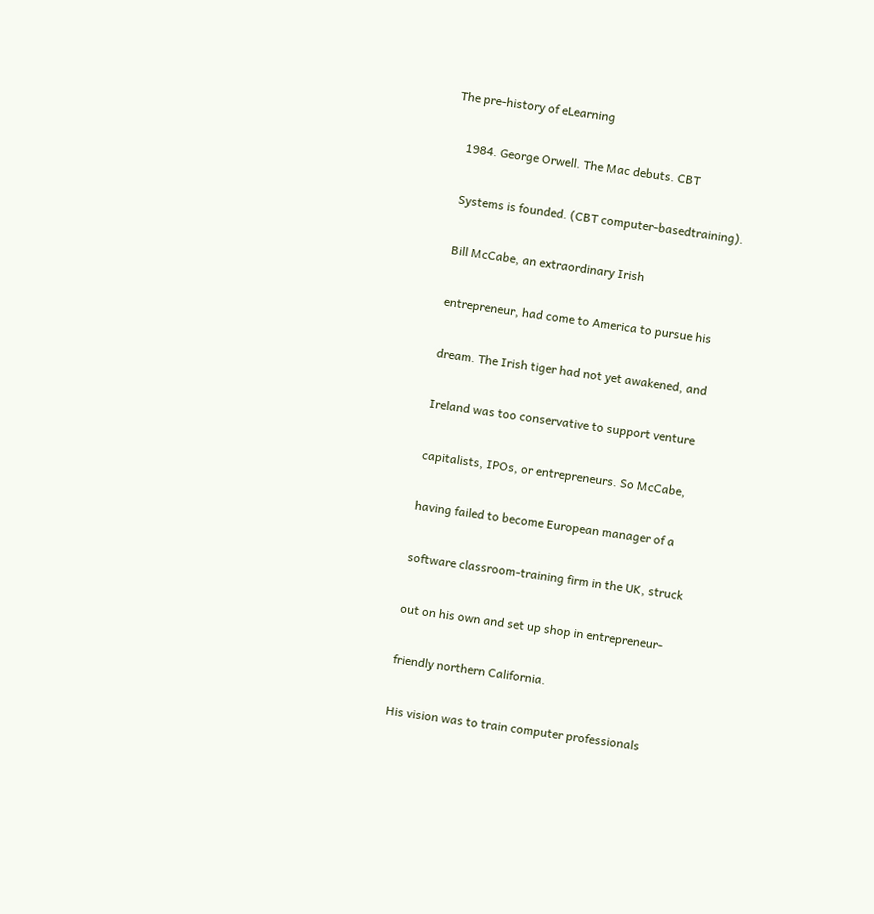The pre-history of eLearning

    1984. George Orwell. The Mac debuts. CBT

    Systems is founded. (CBT computer-basedtraining).

    Bill McCabe, an extraordinary Irish

    entrepreneur, had come to America to pursue his

    dream. The Irish tiger had not yet awakened, and

    Ireland was too conservative to support venture

    capitalists, IPOs, or entrepreneurs. So McCabe,

    having failed to become European manager of a

    software classroom-training firm in the UK, struck

    out on his own and set up shop in entrepreneur-

    friendly northern California.

    His vision was to train computer professionals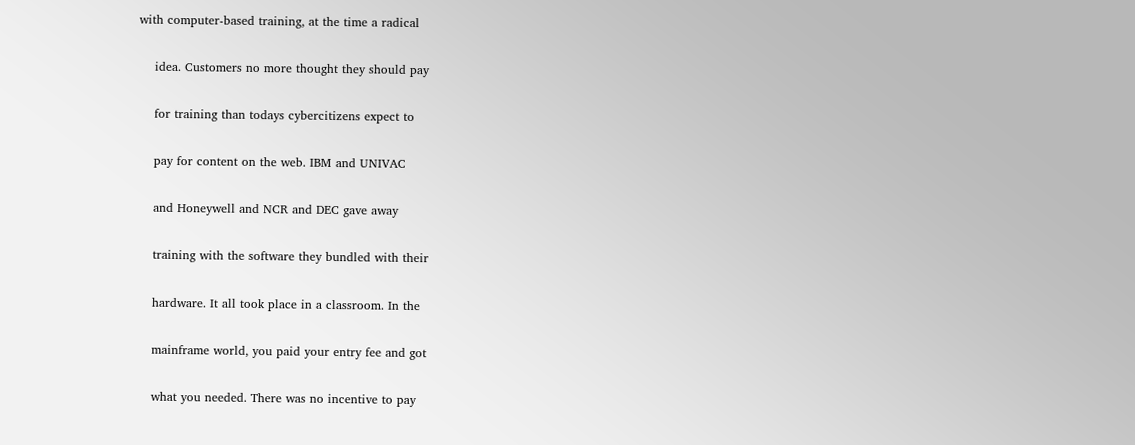with computer-based training, at the time a radical

    idea. Customers no more thought they should pay

    for training than todays cybercitizens expect to

    pay for content on the web. IBM and UNIVAC

    and Honeywell and NCR and DEC gave away

    training with the software they bundled with their

    hardware. It all took place in a classroom. In the

    mainframe world, you paid your entry fee and got

    what you needed. There was no incentive to pay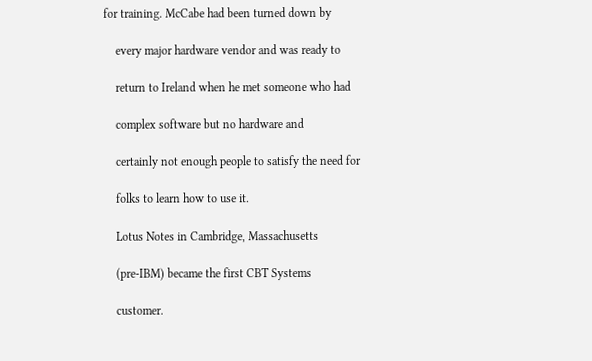for training. McCabe had been turned down by

    every major hardware vendor and was ready to

    return to Ireland when he met someone who had

    complex software but no hardware and

    certainly not enough people to satisfy the need for

    folks to learn how to use it.

    Lotus Notes in Cambridge, Massachusetts

    (pre-IBM) became the first CBT Systems

    customer.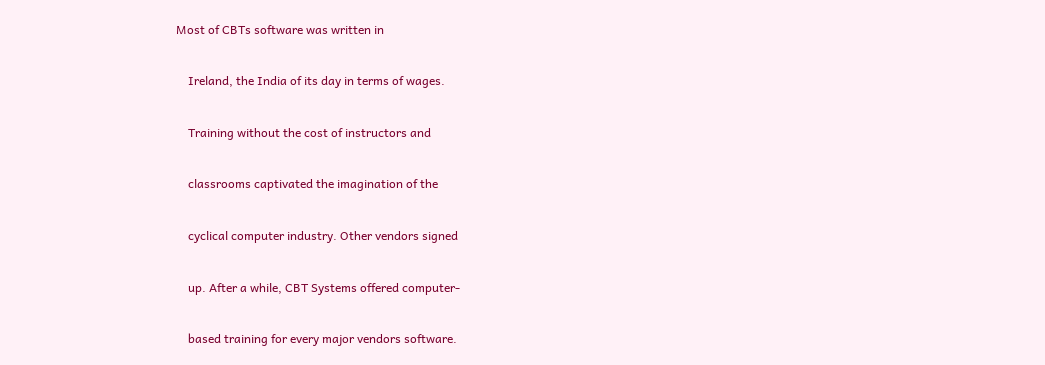Most of CBTs software was written in

    Ireland, the India of its day in terms of wages.

    Training without the cost of instructors and

    classrooms captivated the imagination of the

    cyclical computer industry. Other vendors signed

    up. After a while, CBT Systems offered computer-

    based training for every major vendors software.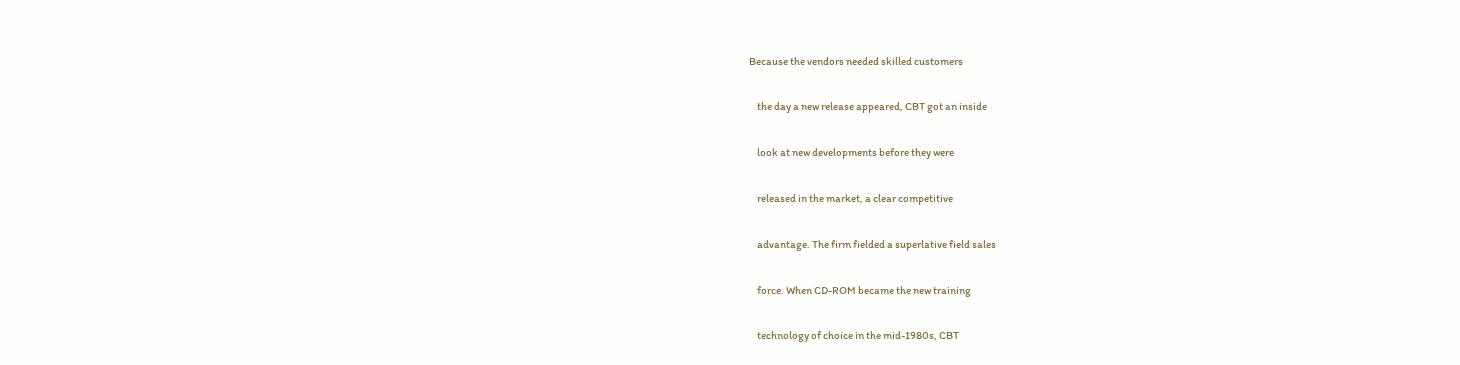Because the vendors needed skilled customers

    the day a new release appeared, CBT got an inside

    look at new developments before they were

    released in the market, a clear competitive

    advantage. The firm fielded a superlative field sales

    force. When CD-ROM became the new training

    technology of choice in the mid-1980s, CBT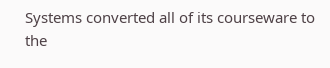Systems converted all of its courseware to the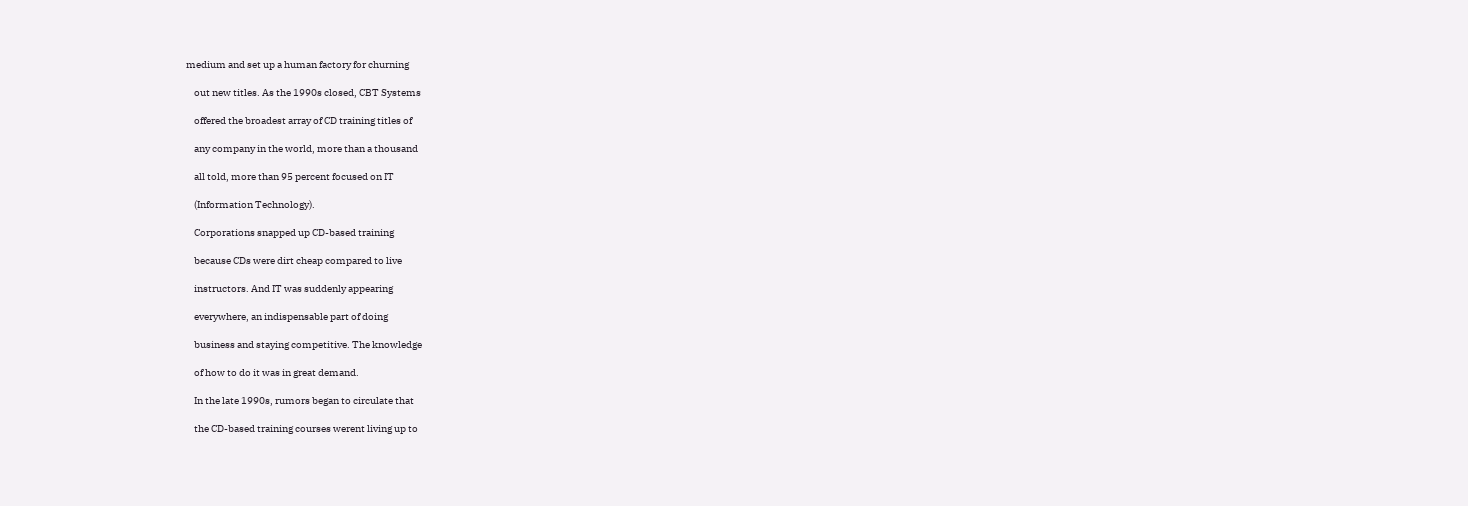medium and set up a human factory for churning

    out new titles. As the 1990s closed, CBT Systems

    offered the broadest array of CD training titles of

    any company in the world, more than a thousand

    all told, more than 95 percent focused on IT

    (Information Technology).

    Corporations snapped up CD-based training

    because CDs were dirt cheap compared to live

    instructors. And IT was suddenly appearing

    everywhere, an indispensable part of doing

    business and staying competitive. The knowledge

    of how to do it was in great demand.

    In the late 1990s, rumors began to circulate that

    the CD-based training courses werent living up to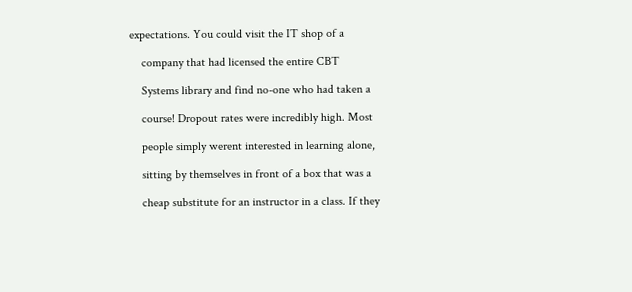expectations. You could visit the IT shop of a

    company that had licensed the entire CBT

    Systems library and find no-one who had taken a

    course! Dropout rates were incredibly high. Most

    people simply werent interested in learning alone,

    sitting by themselves in front of a box that was a

    cheap substitute for an instructor in a class. If they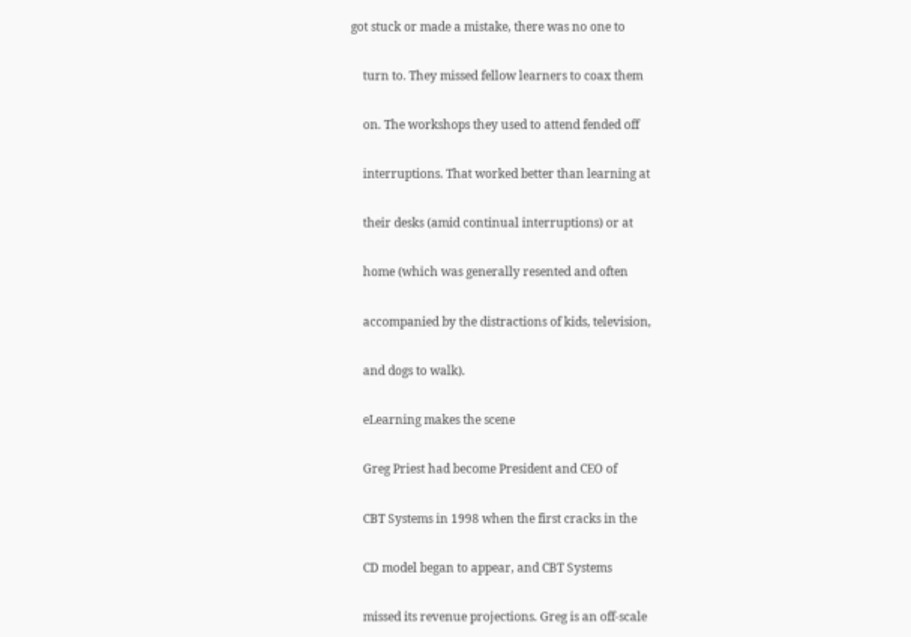got stuck or made a mistake, there was no one to

    turn to. They missed fellow learners to coax them

    on. The workshops they used to attend fended off

    interruptions. That worked better than learning at

    their desks (amid continual interruptions) or at

    home (which was generally resented and often

    accompanied by the distractions of kids, television,

    and dogs to walk).

    eLearning makes the scene

    Greg Priest had become President and CEO of

    CBT Systems in 1998 when the first cracks in the

    CD model began to appear, and CBT Systems

    missed its revenue projections. Greg is an off-scale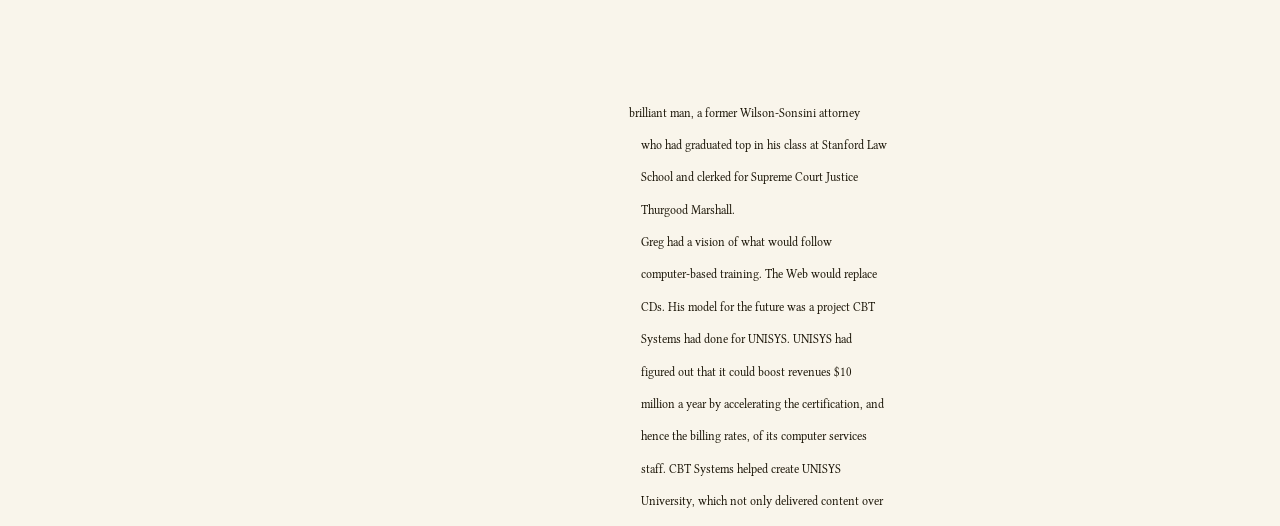brilliant man, a former Wilson-Sonsini attorney

    who had graduated top in his class at Stanford Law

    School and clerked for Supreme Court Justice

    Thurgood Marshall.

    Greg had a vision of what would follow

    computer-based training. The Web would replace

    CDs. His model for the future was a project CBT

    Systems had done for UNISYS. UNISYS had

    figured out that it could boost revenues $10

    million a year by accelerating the certification, and

    hence the billing rates, of its computer services

    staff. CBT Systems helped create UNISYS

    University, which not only delivered content over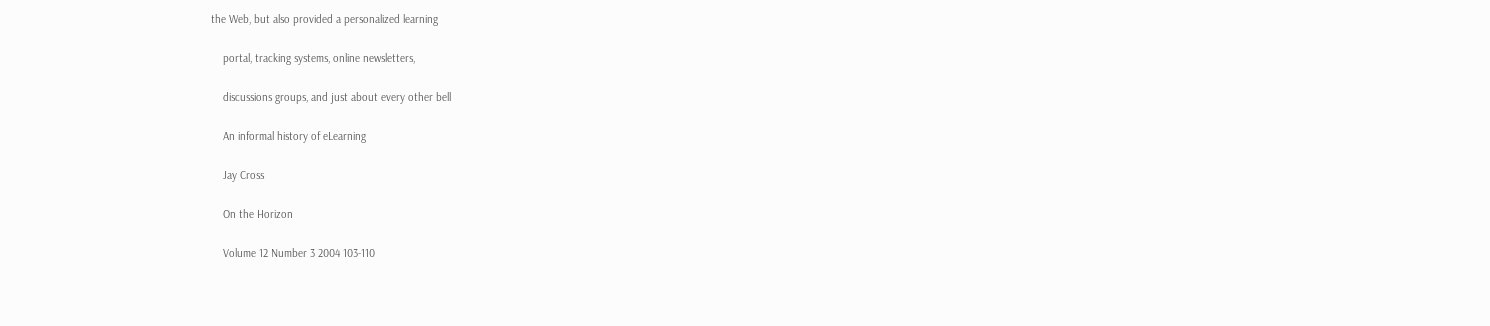the Web, but also provided a personalized learning

    portal, tracking systems, online newsletters,

    discussions groups, and just about every other bell

    An informal history of eLearning

    Jay Cross

    On the Horizon

    Volume 12 Number 3 2004 103-110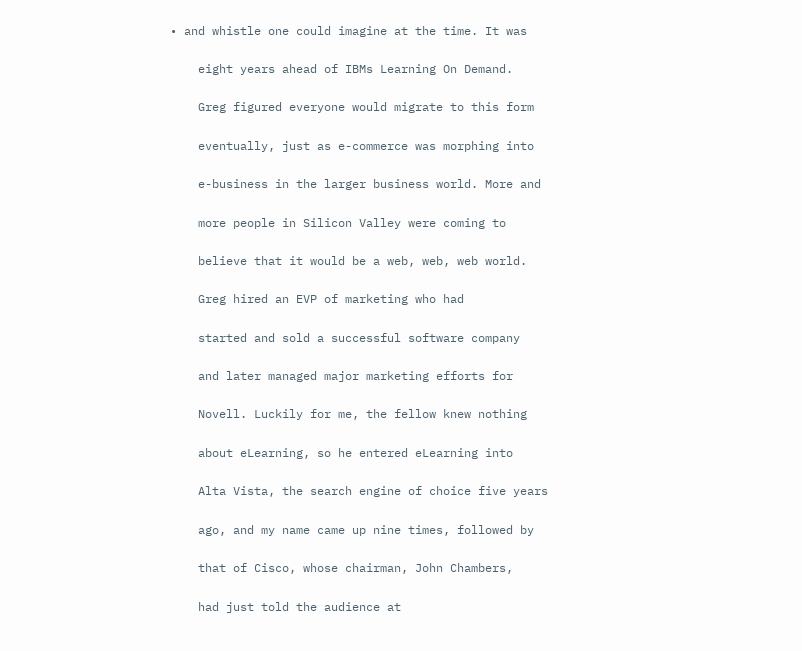• and whistle one could imagine at the time. It was

    eight years ahead of IBMs Learning On Demand.

    Greg figured everyone would migrate to this form

    eventually, just as e-commerce was morphing into

    e-business in the larger business world. More and

    more people in Silicon Valley were coming to

    believe that it would be a web, web, web world.

    Greg hired an EVP of marketing who had

    started and sold a successful software company

    and later managed major marketing efforts for

    Novell. Luckily for me, the fellow knew nothing

    about eLearning, so he entered eLearning into

    Alta Vista, the search engine of choice five years

    ago, and my name came up nine times, followed by

    that of Cisco, whose chairman, John Chambers,

    had just told the audience at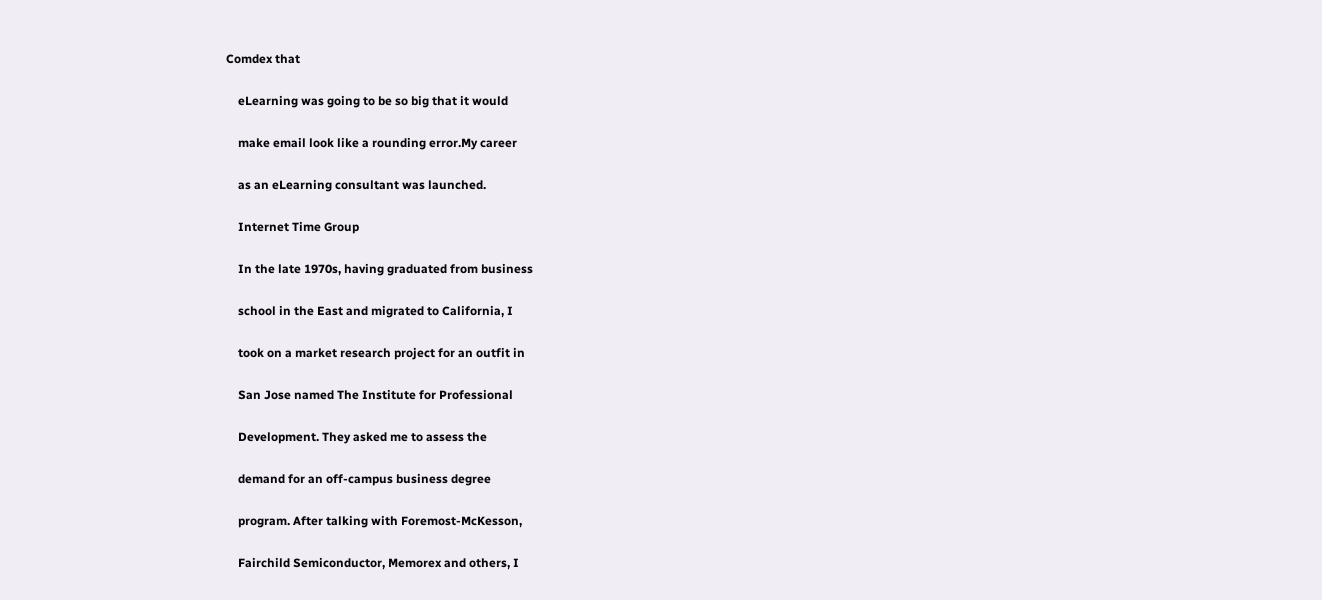Comdex that

    eLearning was going to be so big that it would

    make email look like a rounding error.My career

    as an eLearning consultant was launched.

    Internet Time Group

    In the late 1970s, having graduated from business

    school in the East and migrated to California, I

    took on a market research project for an outfit in

    San Jose named The Institute for Professional

    Development. They asked me to assess the

    demand for an off-campus business degree

    program. After talking with Foremost-McKesson,

    Fairchild Semiconductor, Memorex and others, I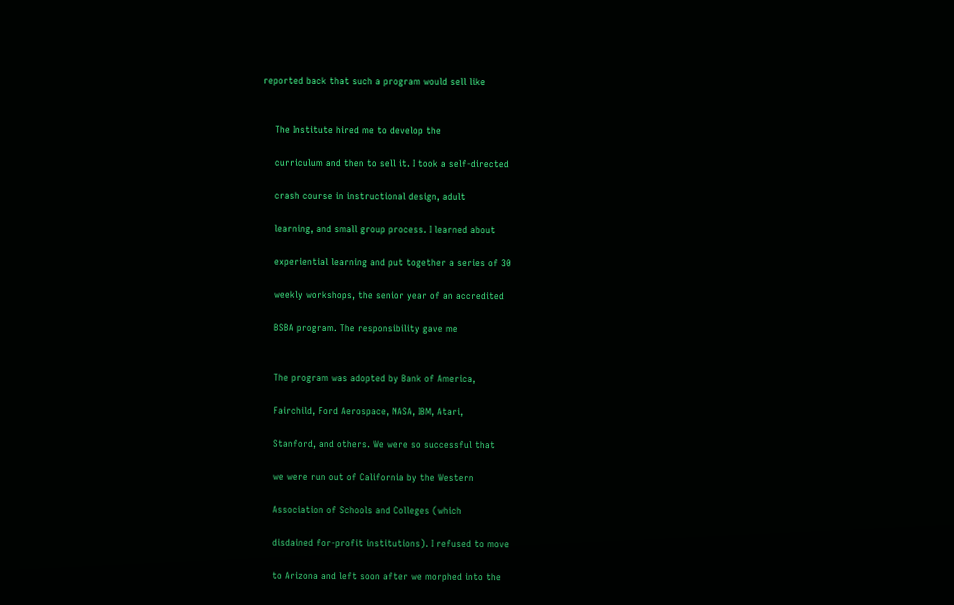reported back that such a program would sell like


    The Institute hired me to develop the

    curriculum and then to sell it. I took a self-directed

    crash course in instructional design, adult

    learning, and small group process. I learned about

    experiential learning and put together a series of 30

    weekly workshops, the senior year of an accredited

    BSBA program. The responsibility gave me


    The program was adopted by Bank of America,

    Fairchild, Ford Aerospace, NASA, IBM, Atari,

    Stanford, and others. We were so successful that

    we were run out of California by the Western

    Association of Schools and Colleges (which

    disdained for-profit institutions). I refused to move

    to Arizona and left soon after we morphed into the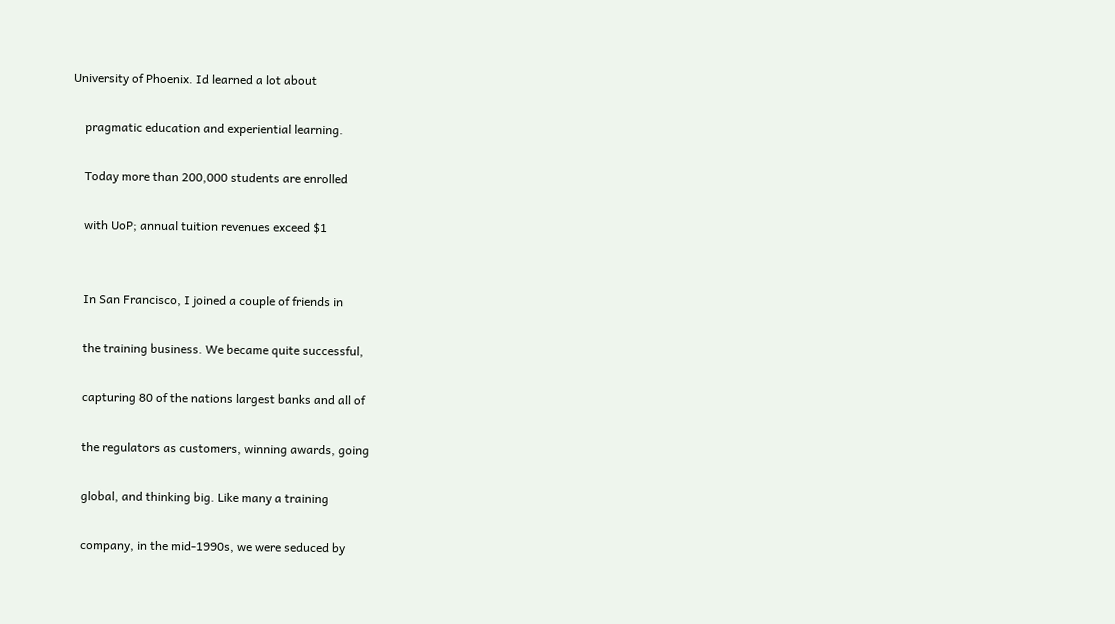University of Phoenix. Id learned a lot about

    pragmatic education and experiential learning.

    Today more than 200,000 students are enrolled

    with UoP; annual tuition revenues exceed $1


    In San Francisco, I joined a couple of friends in

    the training business. We became quite successful,

    capturing 80 of the nations largest banks and all of

    the regulators as customers, winning awards, going

    global, and thinking big. Like many a training

    company, in the mid-1990s, we were seduced by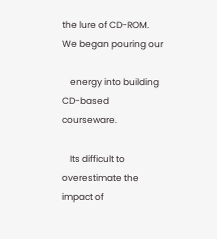the lure of CD-ROM. We began pouring our

    energy into building CD-based courseware.

    Its difficult to overestimate the impact of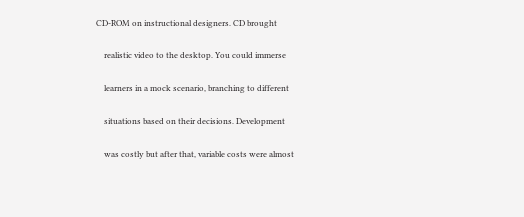CD-ROM on instructional designers. CD brought

    realistic video to the desktop. You could immerse

    learners in a mock scenario, branching to different

    situations based on their decisions. Development

    was costly but after that, variable costs were almost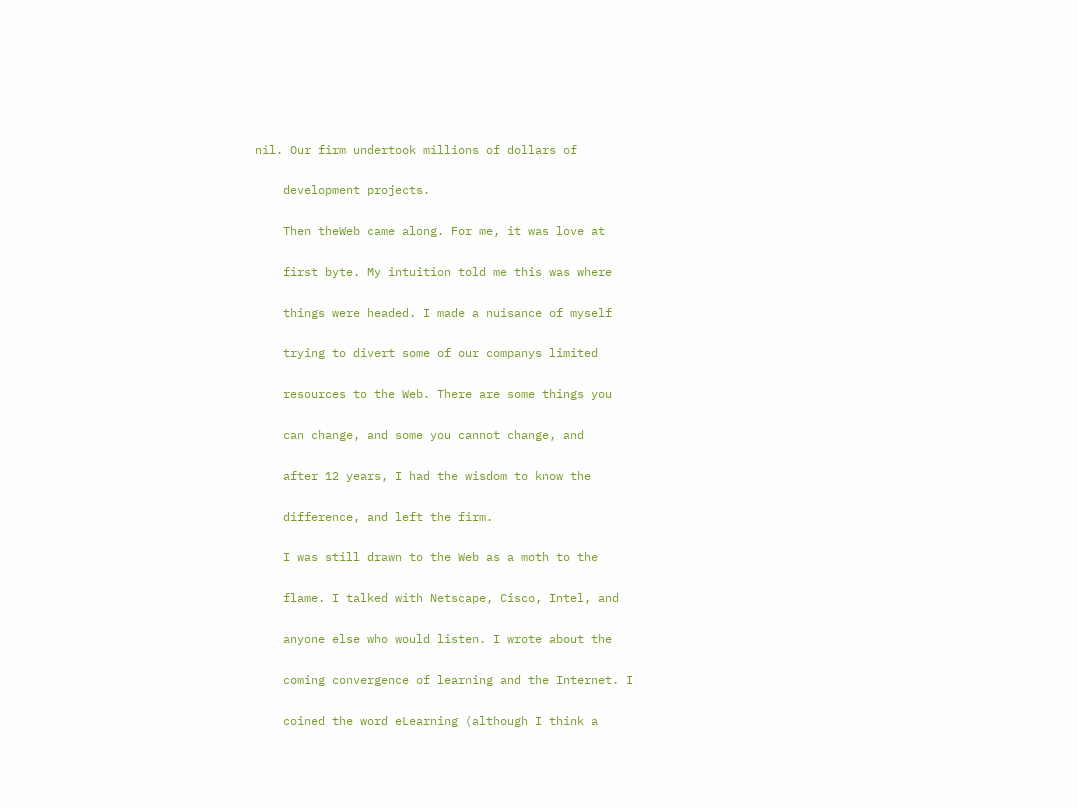nil. Our firm undertook millions of dollars of

    development projects.

    Then theWeb came along. For me, it was love at

    first byte. My intuition told me this was where

    things were headed. I made a nuisance of myself

    trying to divert some of our companys limited

    resources to the Web. There are some things you

    can change, and some you cannot change, and

    after 12 years, I had the wisdom to know the

    difference, and left the firm.

    I was still drawn to the Web as a moth to the

    flame. I talked with Netscape, Cisco, Intel, and

    anyone else who would listen. I wrote about the

    coming convergence of learning and the Internet. I

    coined the word eLearning (although I think a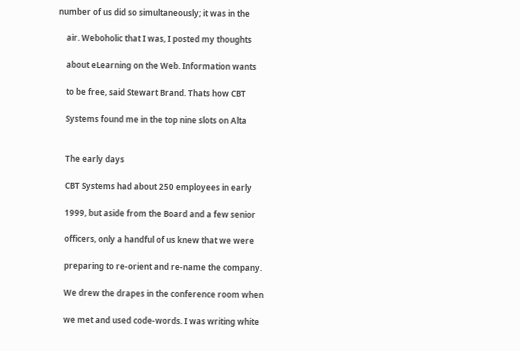number of us did so simultaneously; it was in the

    air. Weboholic that I was, I posted my thoughts

    about eLearning on the Web. Information wants

    to be free, said Stewart Brand. Thats how CBT

    Systems found me in the top nine slots on Alta


    The early days

    CBT Systems had about 250 employees in early

    1999, but aside from the Board and a few senior

    officers, only a handful of us knew that we were

    preparing to re-orient and re-name the company.

    We drew the drapes in the conference room when

    we met and used code-words. I was writing white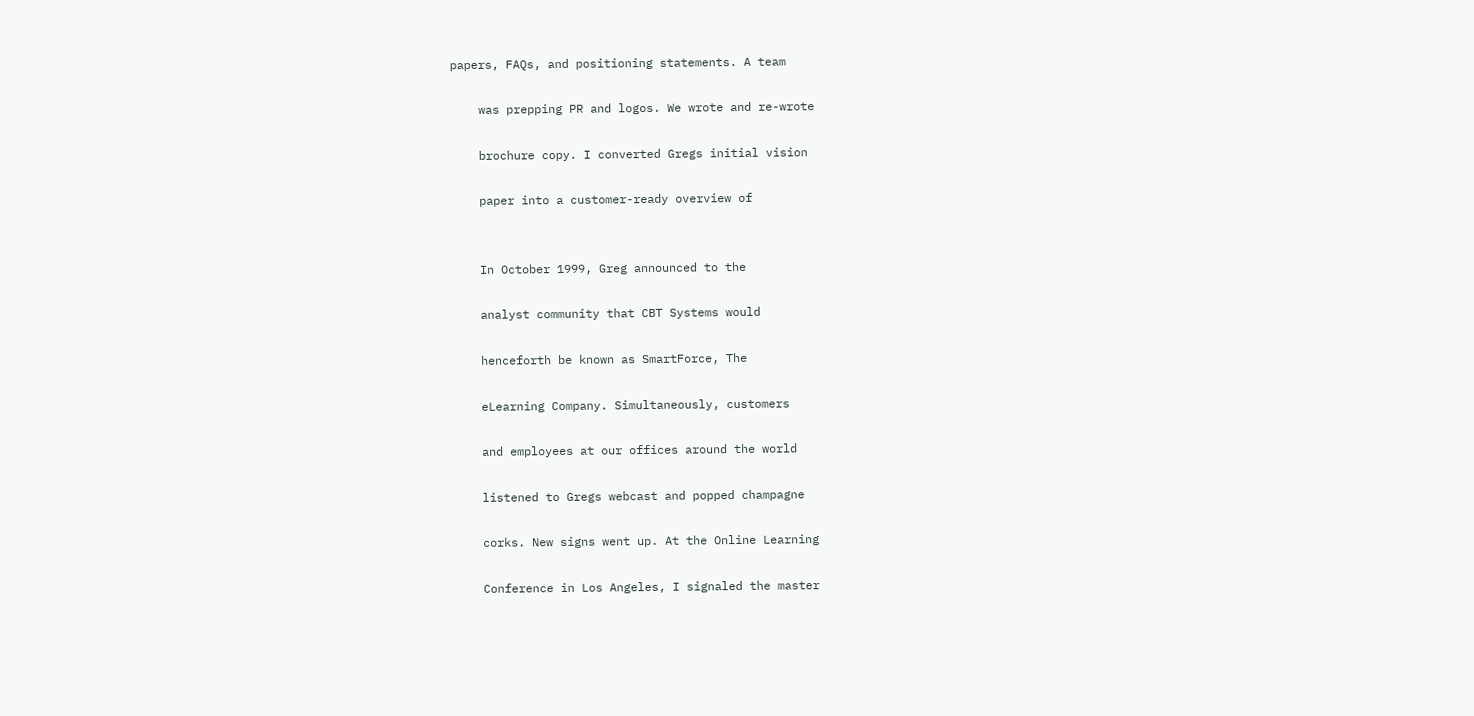papers, FAQs, and positioning statements. A team

    was prepping PR and logos. We wrote and re-wrote

    brochure copy. I converted Gregs initial vision

    paper into a customer-ready overview of


    In October 1999, Greg announced to the

    analyst community that CBT Systems would

    henceforth be known as SmartForce, The

    eLearning Company. Simultaneously, customers

    and employees at our offices around the world

    listened to Gregs webcast and popped champagne

    corks. New signs went up. At the Online Learning

    Conference in Los Angeles, I signaled the master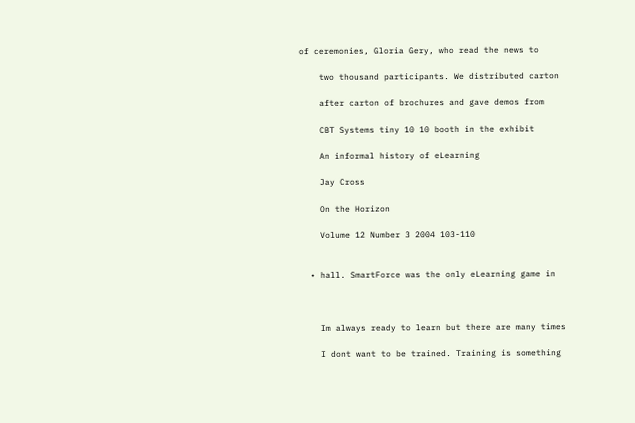of ceremonies, Gloria Gery, who read the news to

    two thousand participants. We distributed carton

    after carton of brochures and gave demos from

    CBT Systems tiny 10 10 booth in the exhibit

    An informal history of eLearning

    Jay Cross

    On the Horizon

    Volume 12 Number 3 2004 103-110


  • hall. SmartForce was the only eLearning game in



    Im always ready to learn but there are many times

    I dont want to be trained. Training is something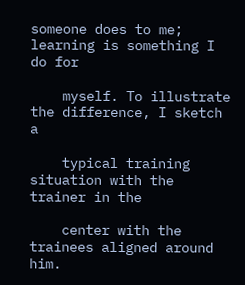someone does to me; learning is something I do for

    myself. To illustrate the difference, I sketch a

    typical training situation with the trainer in the

    center with the trainees aligned around him.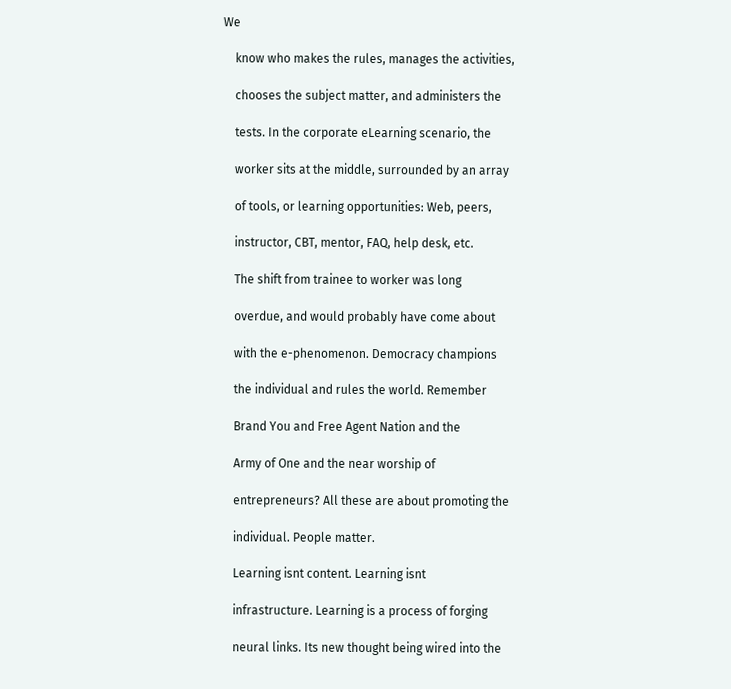We

    know who makes the rules, manages the activities,

    chooses the subject matter, and administers the

    tests. In the corporate eLearning scenario, the

    worker sits at the middle, surrounded by an array

    of tools, or learning opportunities: Web, peers,

    instructor, CBT, mentor, FAQ, help desk, etc.

    The shift from trainee to worker was long

    overdue, and would probably have come about

    with the e-phenomenon. Democracy champions

    the individual and rules the world. Remember

    Brand You and Free Agent Nation and the

    Army of One and the near worship of

    entrepreneurs? All these are about promoting the

    individual. People matter.

    Learning isnt content. Learning isnt

    infrastructure. Learning is a process of forging

    neural links. Its new thought being wired into the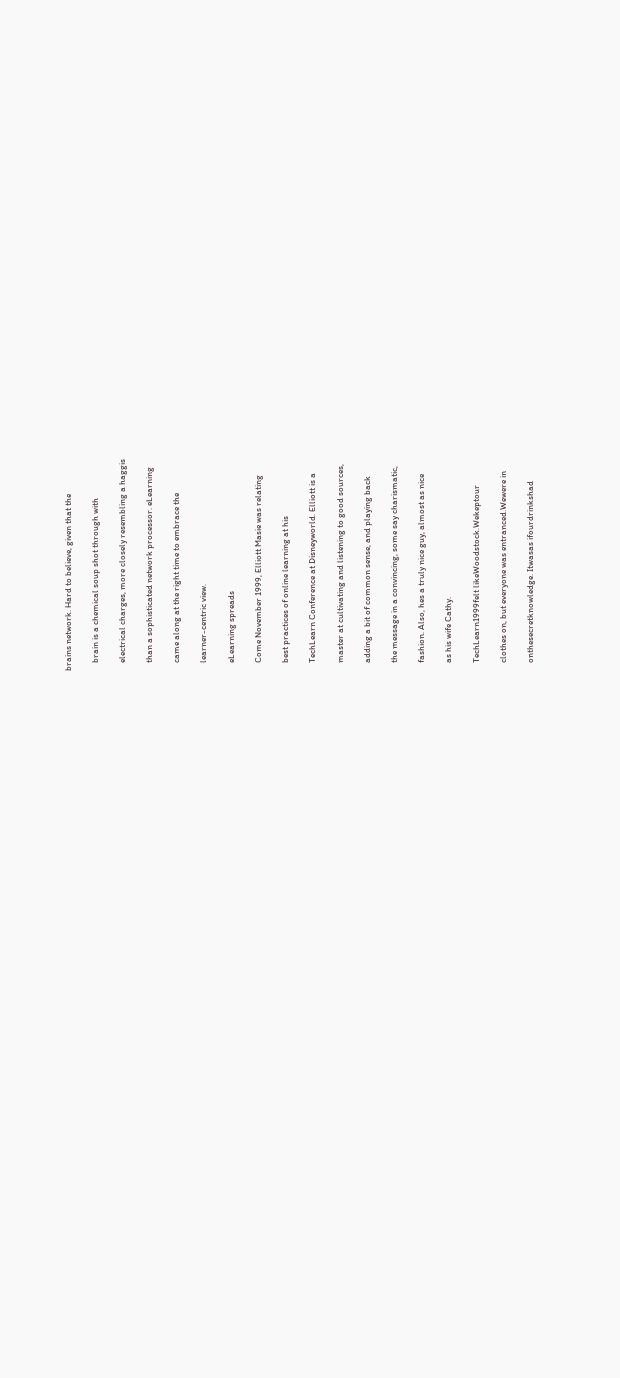brains network. Hard to believe, given that the

    brain is a chemical soup shot through with

    electrical charges, more closely resembling a haggis

    than a sophisticated network processor. eLearning

    came along at the right time to embrace the

    learner-centric view.

    eLearning spreads

    Come November 1999, Elliott Masie was relating

    best practices of online learning at his

    TechLearn Conference at Disneyworld. Elliott is a

    master at cultivating and listening to good sources,

    adding a bit of common sense, and playing back

    the message in a convincing, some say charismatic,

    fashion. Also, hes a truly nice guy, almost as nice

    as his wife Cathy.

    TechLearn1999felt likeWoodstock.Wekeptour

    clothes on, but everyone was entranced.Wewere in

    onthesecretknowledge. Itwasas ifourdrinkshad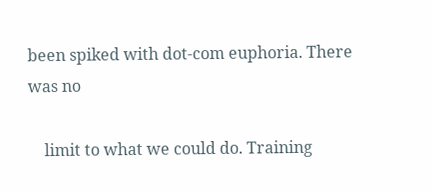been spiked with dot-com euphoria. There was no

    limit to what we could do. Training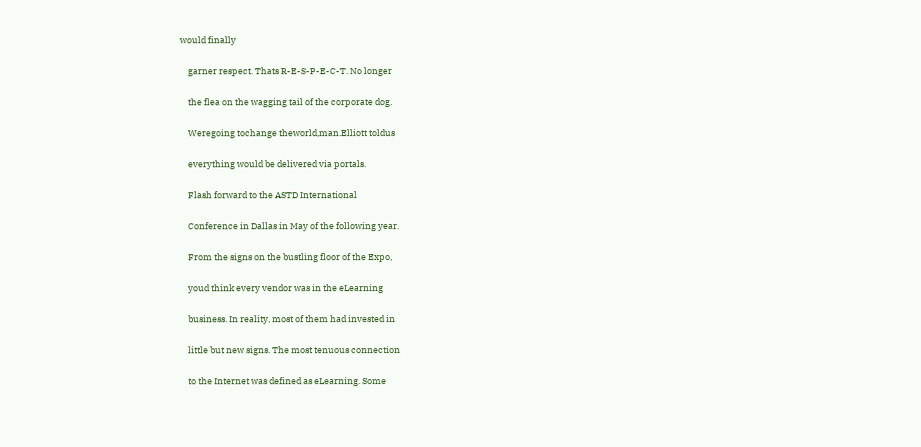would finally

    garner respect. Thats R-E-S-P-E-C-T. No longer

    the flea on the wagging tail of the corporate dog.

    Weregoing tochange theworld,man.Elliott toldus

    everything would be delivered via portals.

    Flash forward to the ASTD International

    Conference in Dallas in May of the following year.

    From the signs on the bustling floor of the Expo,

    youd think every vendor was in the eLearning

    business. In reality, most of them had invested in

    little but new signs. The most tenuous connection

    to the Internet was defined as eLearning. Some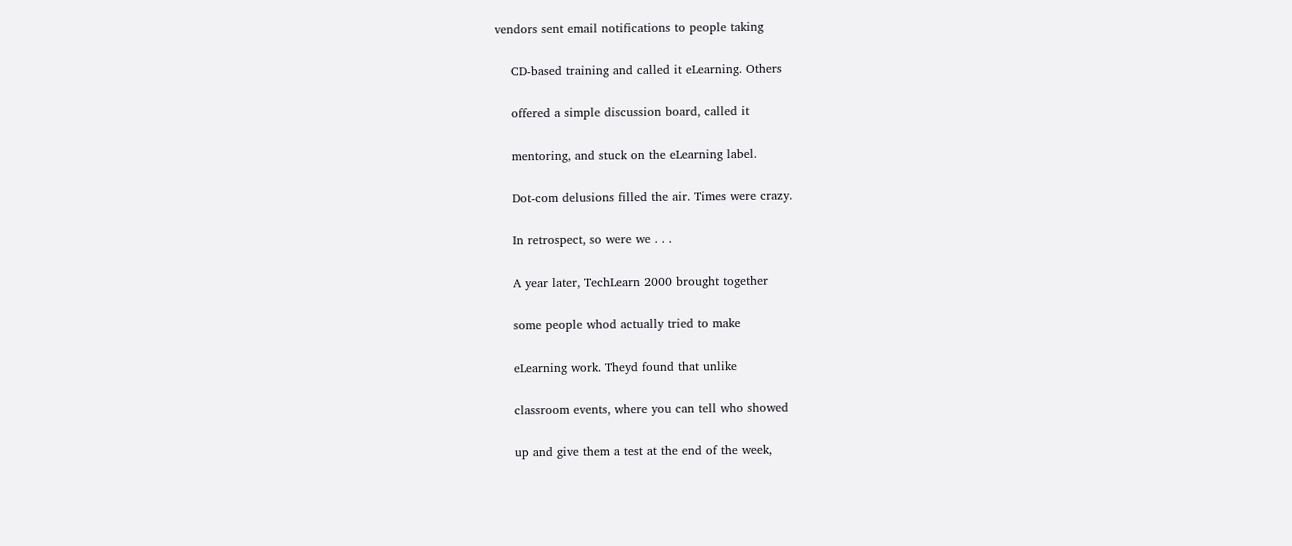vendors sent email notifications to people taking

    CD-based training and called it eLearning. Others

    offered a simple discussion board, called it

    mentoring, and stuck on the eLearning label.

    Dot-com delusions filled the air. Times were crazy.

    In retrospect, so were we . . .

    A year later, TechLearn 2000 brought together

    some people whod actually tried to make

    eLearning work. Theyd found that unlike

    classroom events, where you can tell who showed

    up and give them a test at the end of the week,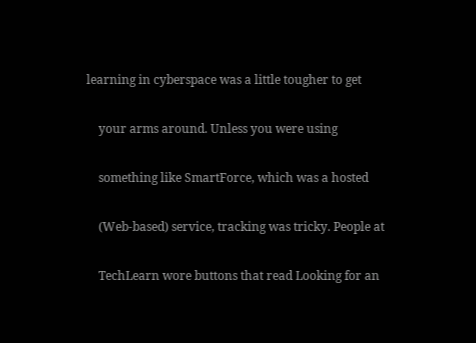learning in cyberspace was a little tougher to get

    your arms around. Unless you were using

    something like SmartForce, which was a hosted

    (Web-based) service, tracking was tricky. People at

    TechLearn wore buttons that read Looking for an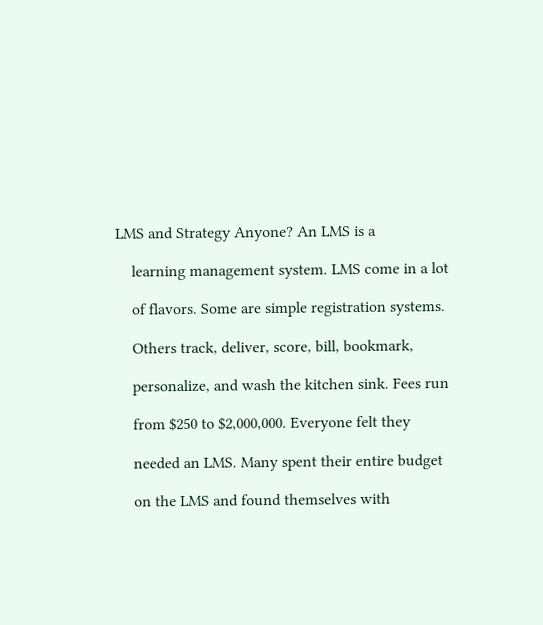LMS and Strategy Anyone? An LMS is a

    learning management system. LMS come in a lot

    of flavors. Some are simple registration systems.

    Others track, deliver, score, bill, bookmark,

    personalize, and wash the kitchen sink. Fees run

    from $250 to $2,000,000. Everyone felt they

    needed an LMS. Many spent their entire budget

    on the LMS and found themselves with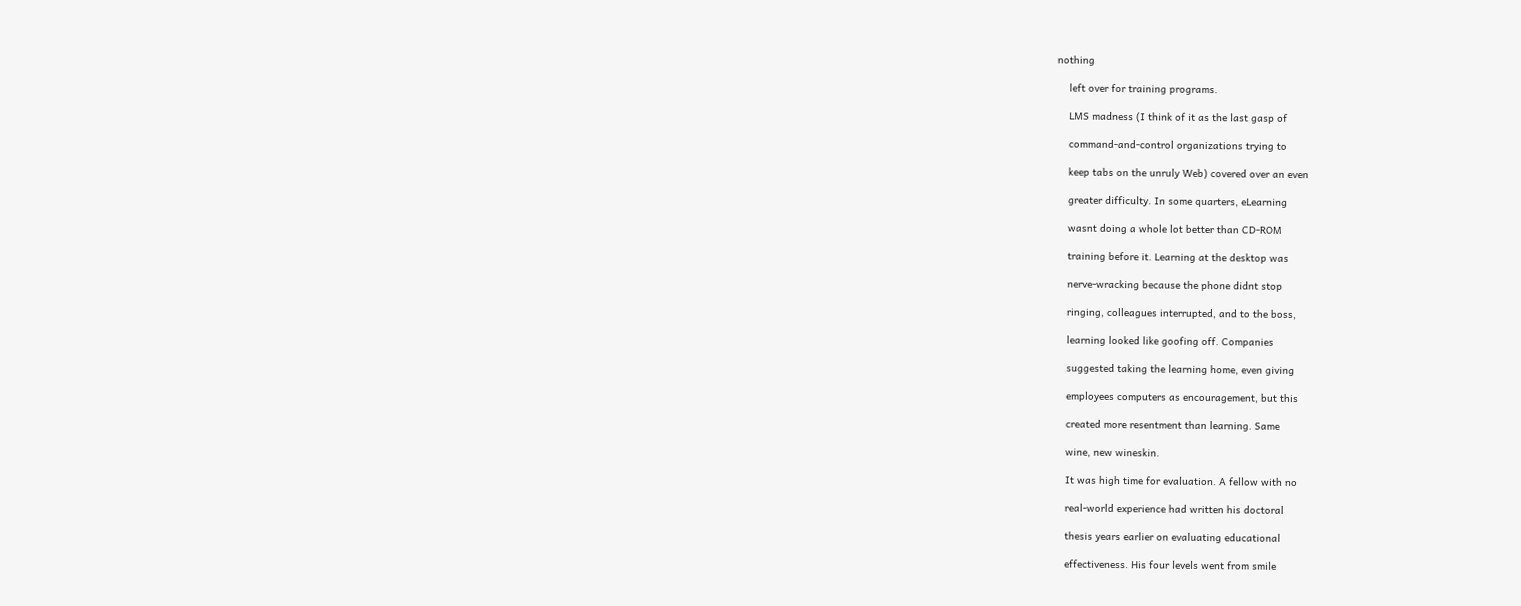nothing

    left over for training programs.

    LMS madness (I think of it as the last gasp of

    command-and-control organizations trying to

    keep tabs on the unruly Web) covered over an even

    greater difficulty. In some quarters, eLearning

    wasnt doing a whole lot better than CD-ROM

    training before it. Learning at the desktop was

    nerve-wracking because the phone didnt stop

    ringing, colleagues interrupted, and to the boss,

    learning looked like goofing off. Companies

    suggested taking the learning home, even giving

    employees computers as encouragement, but this

    created more resentment than learning. Same

    wine, new wineskin.

    It was high time for evaluation. A fellow with no

    real-world experience had written his doctoral

    thesis years earlier on evaluating educational

    effectiveness. His four levels went from smile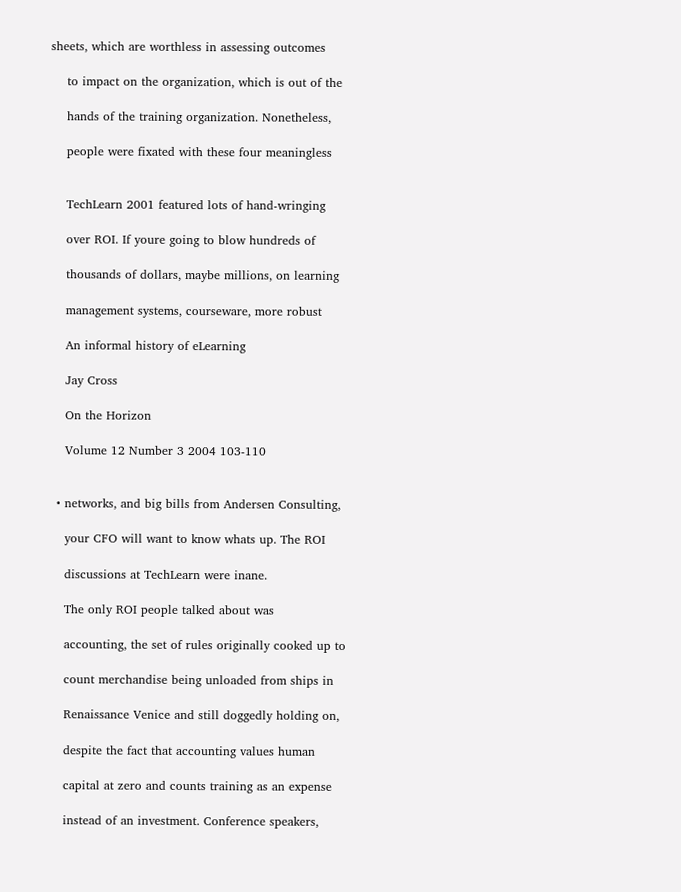sheets, which are worthless in assessing outcomes

    to impact on the organization, which is out of the

    hands of the training organization. Nonetheless,

    people were fixated with these four meaningless


    TechLearn 2001 featured lots of hand-wringing

    over ROI. If youre going to blow hundreds of

    thousands of dollars, maybe millions, on learning

    management systems, courseware, more robust

    An informal history of eLearning

    Jay Cross

    On the Horizon

    Volume 12 Number 3 2004 103-110


  • networks, and big bills from Andersen Consulting,

    your CFO will want to know whats up. The ROI

    discussions at TechLearn were inane.

    The only ROI people talked about was

    accounting, the set of rules originally cooked up to

    count merchandise being unloaded from ships in

    Renaissance Venice and still doggedly holding on,

    despite the fact that accounting values human

    capital at zero and counts training as an expense

    instead of an investment. Conference speakers,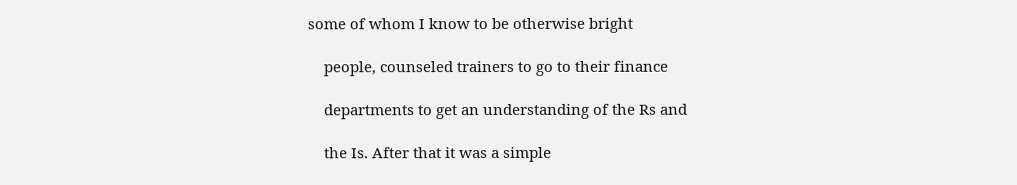some of whom I know to be otherwise bright

    people, counseled trainers to go to their finance

    departments to get an understanding of the Rs and

    the Is. After that it was a simple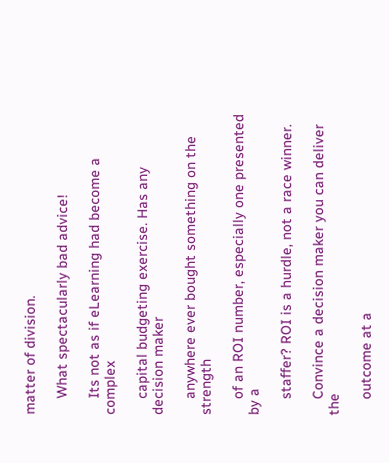matter of division.

    What spectacularly bad advice!

    Its not as if eLearning had become a complex

    capital budgeting exercise. Has any decision maker

    anywhere ever bought something on the strength

    of an ROI number, especially one presented by a

    staffer? ROI is a hurdle, not a race winner.

    Convince a decision maker you can deliver the

    outcome at a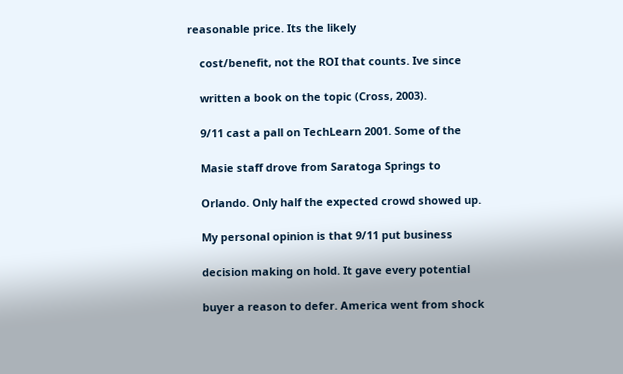reasonable price. Its the likely

    cost/benefit, not the ROI that counts. Ive since

    written a book on the topic (Cross, 2003).

    9/11 cast a pall on TechLearn 2001. Some of the

    Masie staff drove from Saratoga Springs to

    Orlando. Only half the expected crowd showed up.

    My personal opinion is that 9/11 put business

    decision making on hold. It gave every potential

    buyer a reason to defer. America went from shock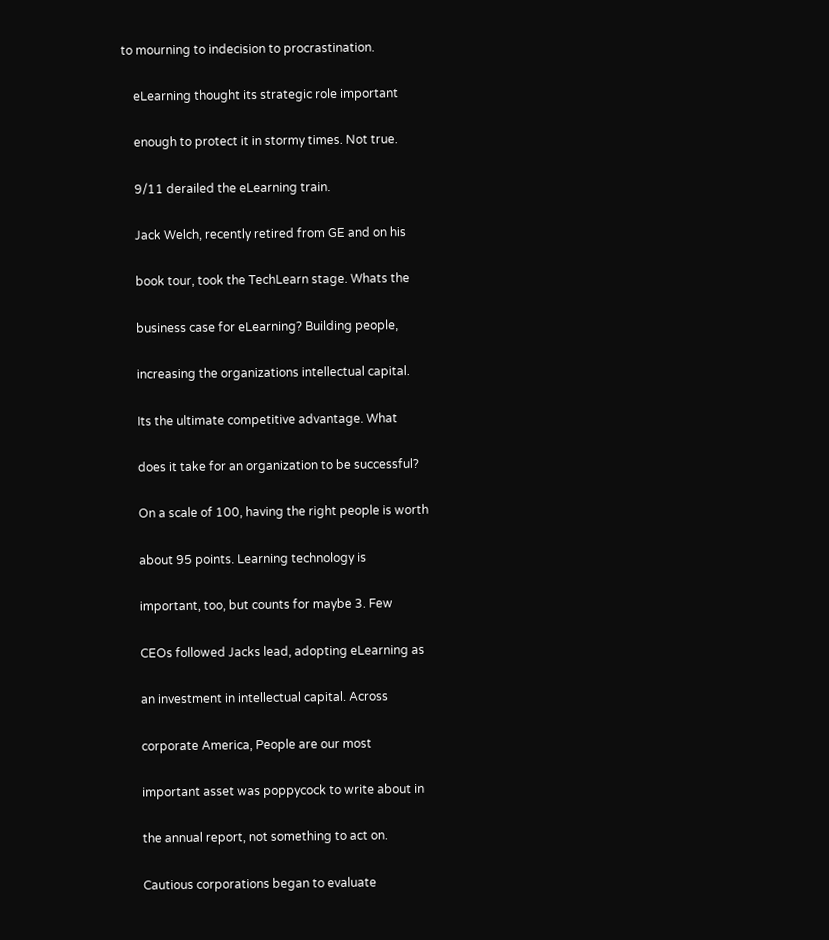to mourning to indecision to procrastination.

    eLearning thought its strategic role important

    enough to protect it in stormy times. Not true.

    9/11 derailed the eLearning train.

    Jack Welch, recently retired from GE and on his

    book tour, took the TechLearn stage. Whats the

    business case for eLearning? Building people,

    increasing the organizations intellectual capital.

    Its the ultimate competitive advantage. What

    does it take for an organization to be successful?

    On a scale of 100, having the right people is worth

    about 95 points. Learning technology is

    important, too, but counts for maybe 3. Few

    CEOs followed Jacks lead, adopting eLearning as

    an investment in intellectual capital. Across

    corporate America, People are our most

    important asset was poppycock to write about in

    the annual report, not something to act on.

    Cautious corporations began to evaluate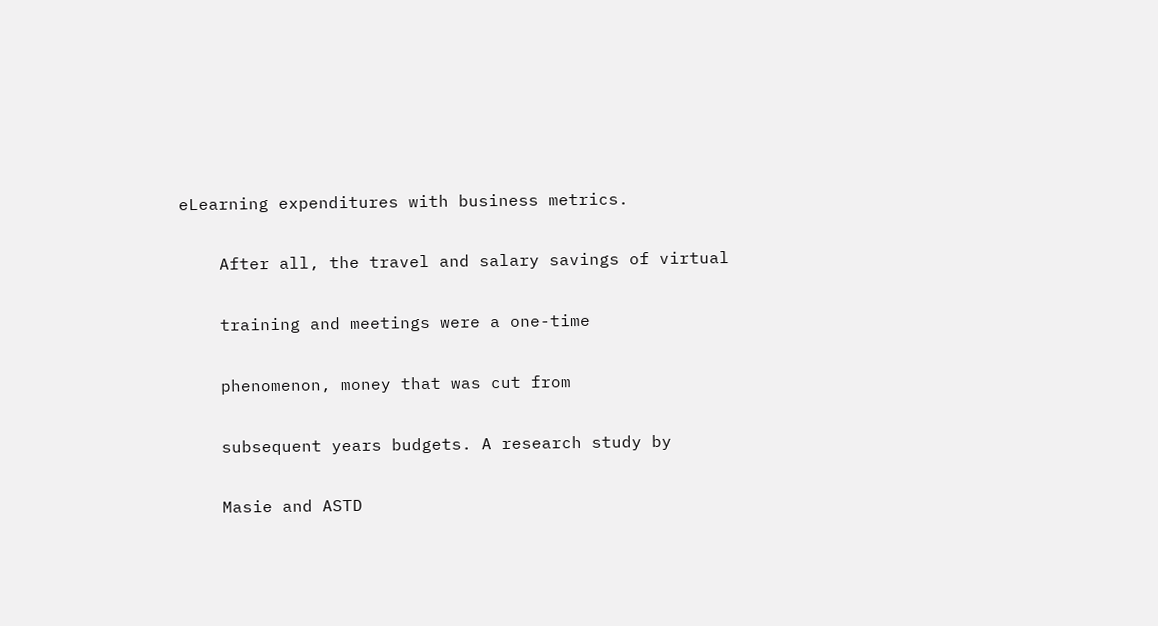eLearning expenditures with business metrics.

    After all, the travel and salary savings of virtual

    training and meetings were a one-time

    phenomenon, money that was cut from

    subsequent years budgets. A research study by

    Masie and ASTD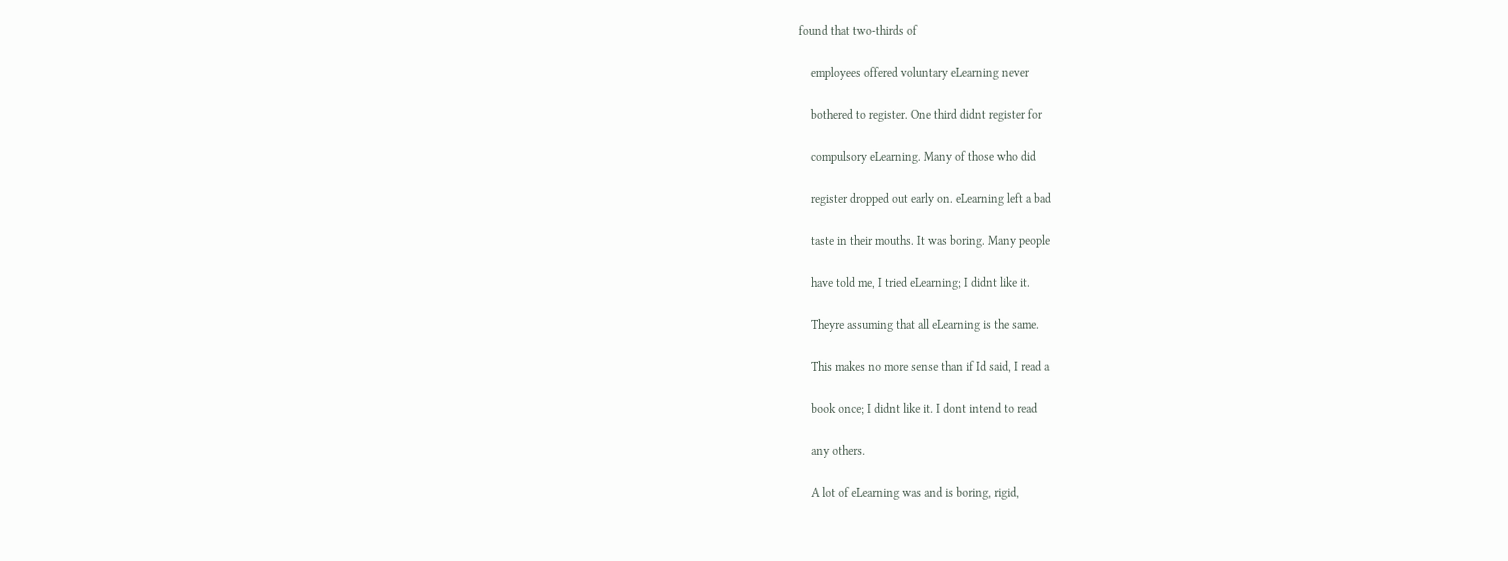found that two-thirds of

    employees offered voluntary eLearning never

    bothered to register. One third didnt register for

    compulsory eLearning. Many of those who did

    register dropped out early on. eLearning left a bad

    taste in their mouths. It was boring. Many people

    have told me, I tried eLearning; I didnt like it.

    Theyre assuming that all eLearning is the same.

    This makes no more sense than if Id said, I read a

    book once; I didnt like it. I dont intend to read

    any others.

    A lot of eLearning was and is boring, rigid,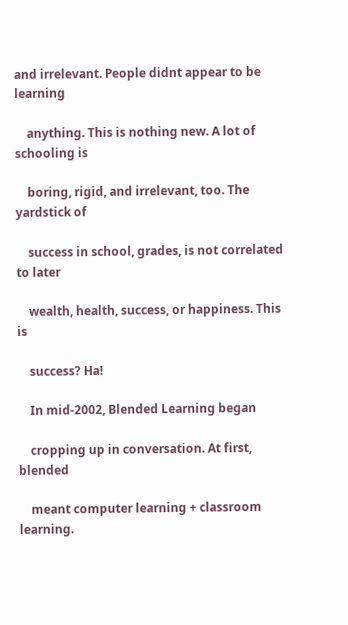and irrelevant. People didnt appear to be learning

    anything. This is nothing new. A lot of schooling is

    boring, rigid, and irrelevant, too. The yardstick of

    success in school, grades, is not correlated to later

    wealth, health, success, or happiness. This is

    success? Ha!

    In mid-2002, Blended Learning began

    cropping up in conversation. At first, blended

    meant computer learning + classroom learning.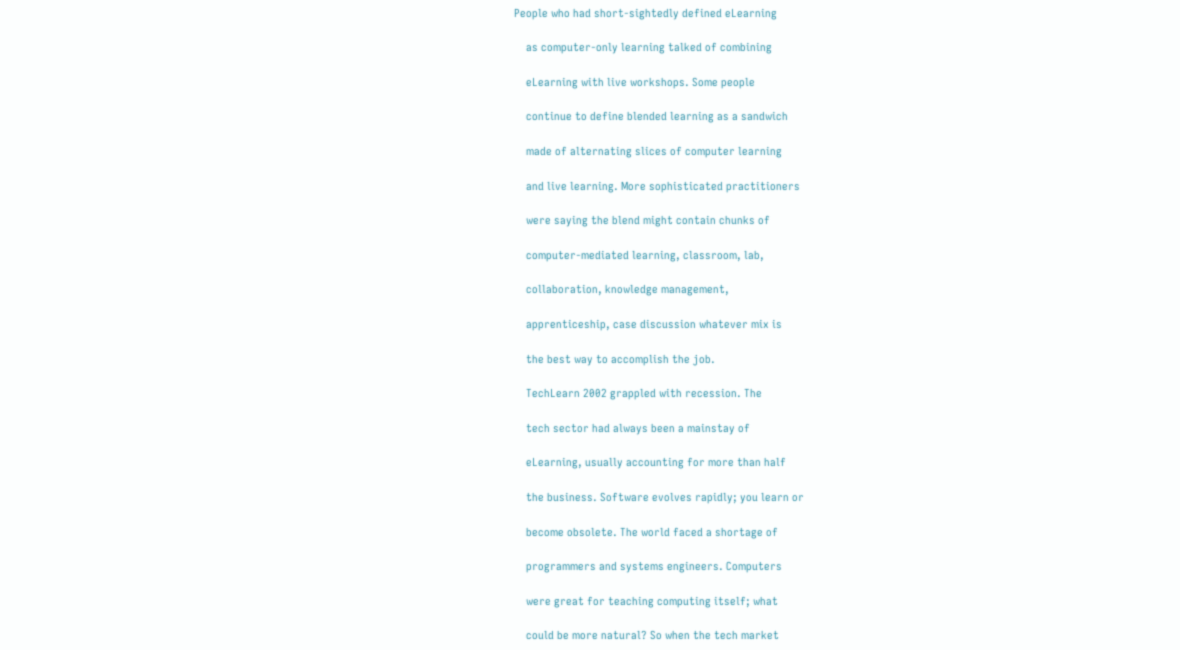People who had short-sightedly defined eLearning

    as computer-only learning talked of combining

    eLearning with live workshops. Some people

    continue to define blended learning as a sandwich

    made of alternating slices of computer learning

    and live learning. More sophisticated practitioners

    were saying the blend might contain chunks of

    computer-mediated learning, classroom, lab,

    collaboration, knowledge management,

    apprenticeship, case discussion whatever mix is

    the best way to accomplish the job.

    TechLearn 2002 grappled with recession. The

    tech sector had always been a mainstay of

    eLearning, usually accounting for more than half

    the business. Software evolves rapidly; you learn or

    become obsolete. The world faced a shortage of

    programmers and systems engineers. Computers

    were great for teaching computing itself; what

    could be more natural? So when the tech market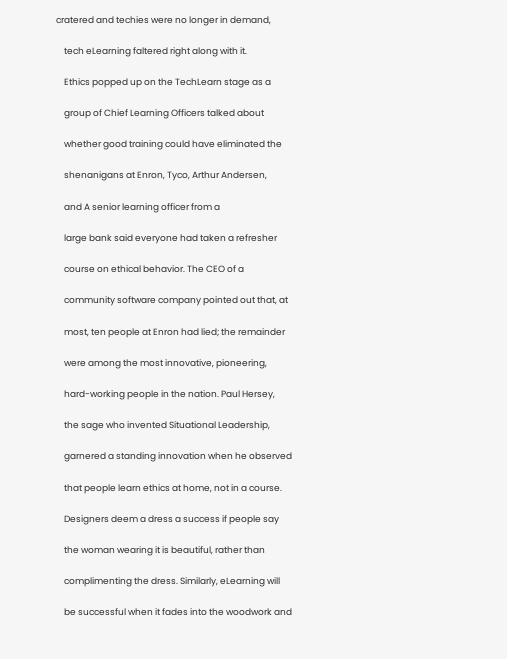cratered and techies were no longer in demand,

    tech eLearning faltered right along with it.

    Ethics popped up on the TechLearn stage as a

    group of Chief Learning Officers talked about

    whether good training could have eliminated the

    shenanigans at Enron, Tyco, Arthur Andersen,

    and A senior learning officer from a

    large bank said everyone had taken a refresher

    course on ethical behavior. The CEO of a

    community software company pointed out that, at

    most, ten people at Enron had lied; the remainder

    were among the most innovative, pioneering,

    hard-working people in the nation. Paul Hersey,

    the sage who invented Situational Leadership,

    garnered a standing innovation when he observed

    that people learn ethics at home, not in a course.

    Designers deem a dress a success if people say

    the woman wearing it is beautiful, rather than

    complimenting the dress. Similarly, eLearning will

    be successful when it fades into the woodwork and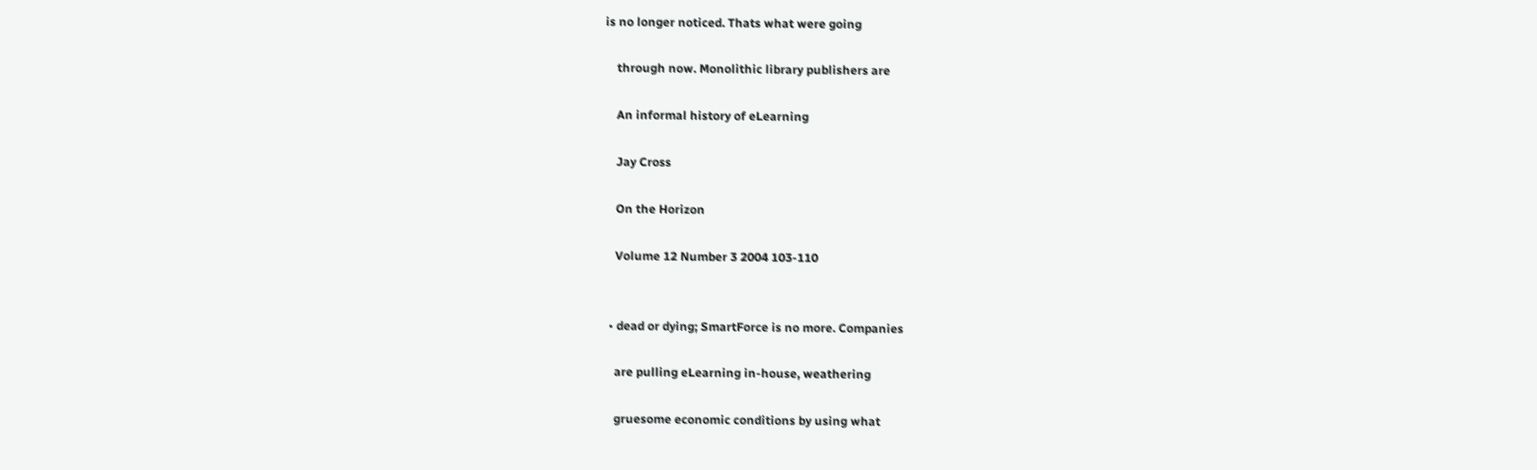is no longer noticed. Thats what were going

    through now. Monolithic library publishers are

    An informal history of eLearning

    Jay Cross

    On the Horizon

    Volume 12 Number 3 2004 103-110


  • dead or dying; SmartForce is no more. Companies

    are pulling eLearning in-house, weathering

    gruesome economic conditions by using what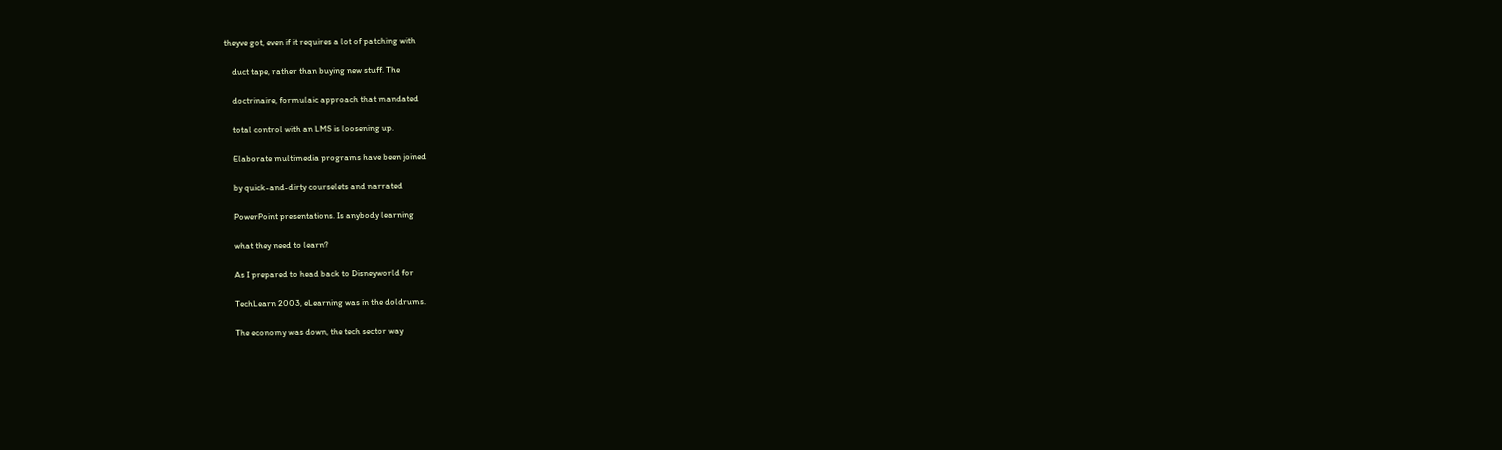theyve got, even if it requires a lot of patching with

    duct tape, rather than buying new stuff. The

    doctrinaire, formulaic approach that mandated

    total control with an LMS is loosening up.

    Elaborate multimedia programs have been joined

    by quick-and-dirty courselets and narrated

    PowerPoint presentations. Is anybody learning

    what they need to learn?

    As I prepared to head back to Disneyworld for

    TechLearn 2003, eLearning was in the doldrums.

    The economy was down, the tech sector way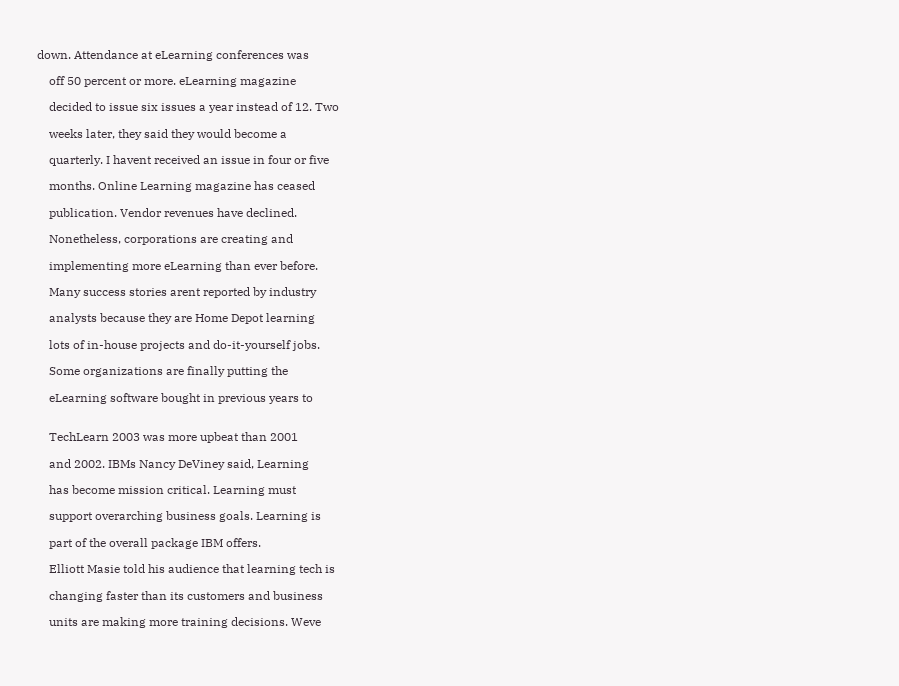down. Attendance at eLearning conferences was

    off 50 percent or more. eLearning magazine

    decided to issue six issues a year instead of 12. Two

    weeks later, they said they would become a

    quarterly. I havent received an issue in four or five

    months. Online Learning magazine has ceased

    publication. Vendor revenues have declined.

    Nonetheless, corporations are creating and

    implementing more eLearning than ever before.

    Many success stories arent reported by industry

    analysts because they are Home Depot learning

    lots of in-house projects and do-it-yourself jobs.

    Some organizations are finally putting the

    eLearning software bought in previous years to


    TechLearn 2003 was more upbeat than 2001

    and 2002. IBMs Nancy DeViney said, Learning

    has become mission critical. Learning must

    support overarching business goals. Learning is

    part of the overall package IBM offers.

    Elliott Masie told his audience that learning tech is

    changing faster than its customers and business

    units are making more training decisions. Weve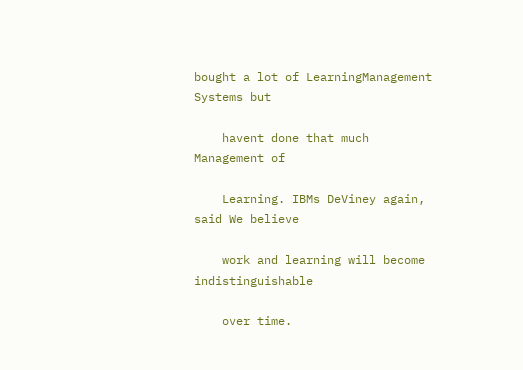bought a lot of LearningManagement Systems but

    havent done that much Management of

    Learning. IBMs DeViney again, said We believe

    work and learning will become indistinguishable

    over time.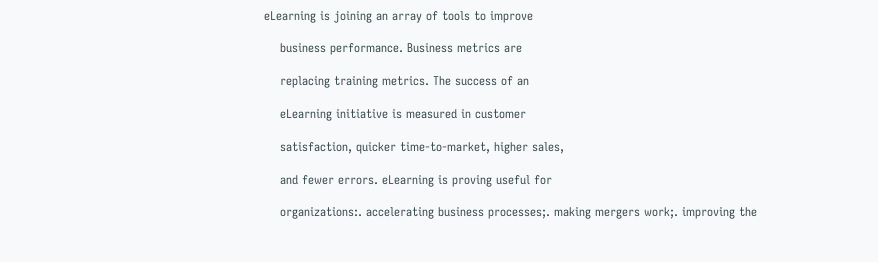eLearning is joining an array of tools to improve

    business performance. Business metrics are

    replacing training metrics. The success of an

    eLearning initiative is measured in customer

    satisfaction, quicker time-to-market, higher sales,

    and fewer errors. eLearning is proving useful for

    organizations:. accelerating business processes;. making mergers work;. improving the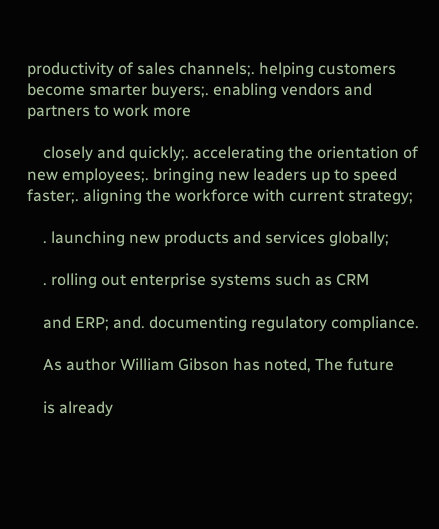productivity of sales channels;. helping customers become smarter buyers;. enabling vendors and partners to work more

    closely and quickly;. accelerating the orientation of new employees;. bringing new leaders up to speed faster;. aligning the workforce with current strategy;

    . launching new products and services globally;

    . rolling out enterprise systems such as CRM

    and ERP; and. documenting regulatory compliance.

    As author William Gibson has noted, The future

    is already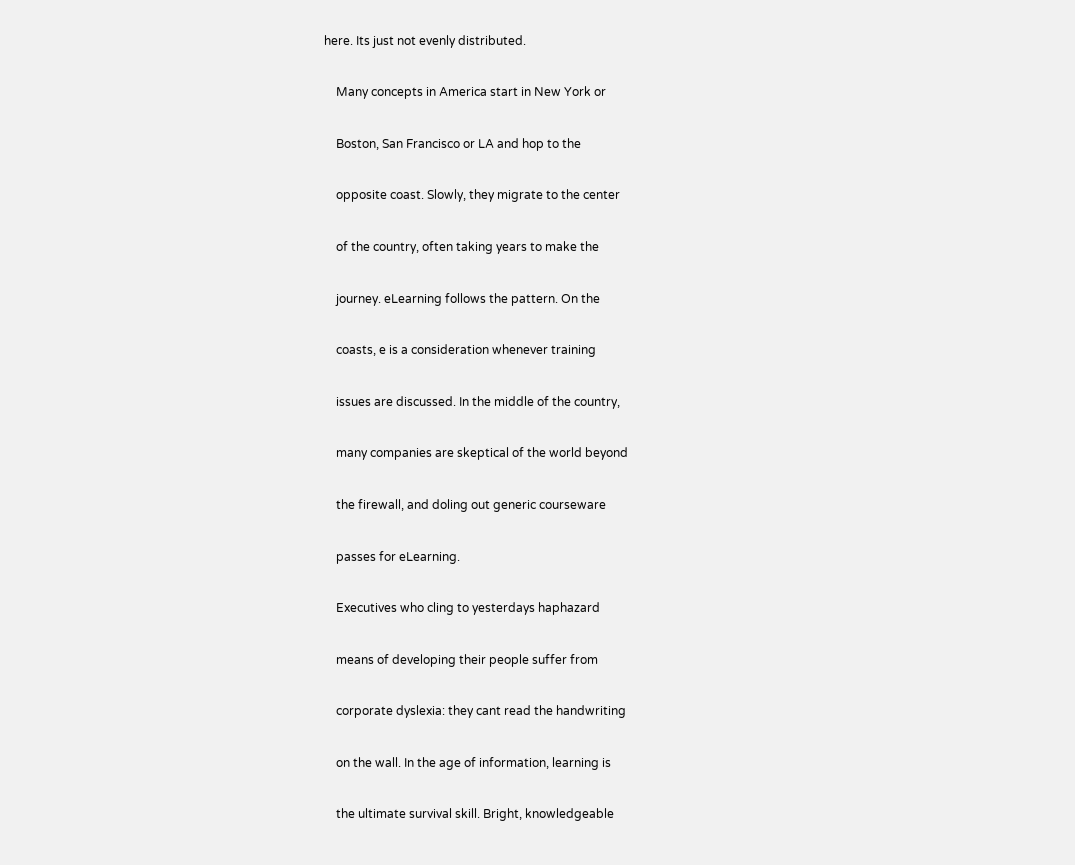here. Its just not evenly distributed.

    Many concepts in America start in New York or

    Boston, San Francisco or LA and hop to the

    opposite coast. Slowly, they migrate to the center

    of the country, often taking years to make the

    journey. eLearning follows the pattern. On the

    coasts, e is a consideration whenever training

    issues are discussed. In the middle of the country,

    many companies are skeptical of the world beyond

    the firewall, and doling out generic courseware

    passes for eLearning.

    Executives who cling to yesterdays haphazard

    means of developing their people suffer from

    corporate dyslexia: they cant read the handwriting

    on the wall. In the age of information, learning is

    the ultimate survival skill. Bright, knowledgeable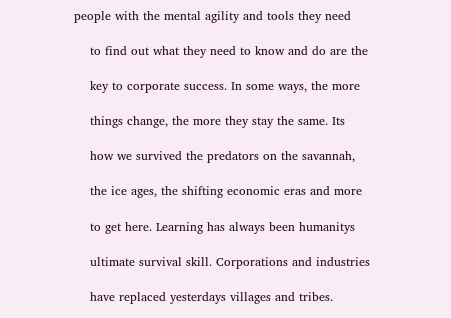people with the mental agility and tools they need

    to find out what they need to know and do are the

    key to corporate success. In some ways, the more

    things change, the more they stay the same. Its

    how we survived the predators on the savannah,

    the ice ages, the shifting economic eras and more

    to get here. Learning has always been humanitys

    ultimate survival skill. Corporations and industries

    have replaced yesterdays villages and tribes.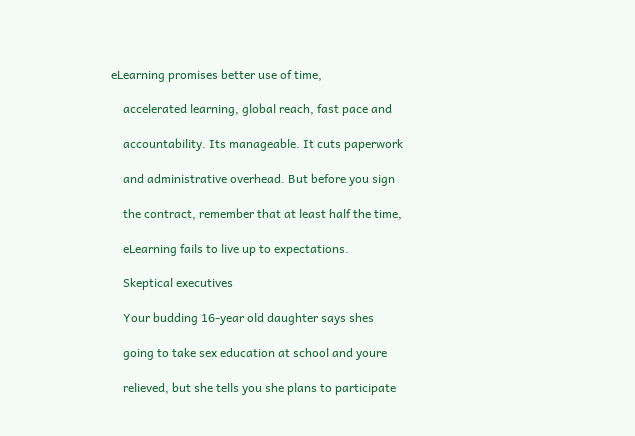eLearning promises better use of time,

    accelerated learning, global reach, fast pace and

    accountability. Its manageable. It cuts paperwork

    and administrative overhead. But before you sign

    the contract, remember that at least half the time,

    eLearning fails to live up to expectations.

    Skeptical executives

    Your budding 16-year old daughter says shes

    going to take sex education at school and youre

    relieved, but she tells you she plans to participate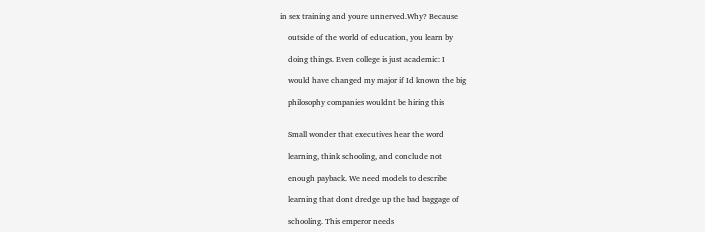in sex training and youre unnerved.Why? Because

    outside of the world of education, you learn by

    doing things. Even college is just academic: I

    would have changed my major if Id known the big

    philosophy companies wouldnt be hiring this


    Small wonder that executives hear the word

    learning, think schooling, and conclude not

    enough payback. We need models to describe

    learning that dont dredge up the bad baggage of

    schooling. This emperor needs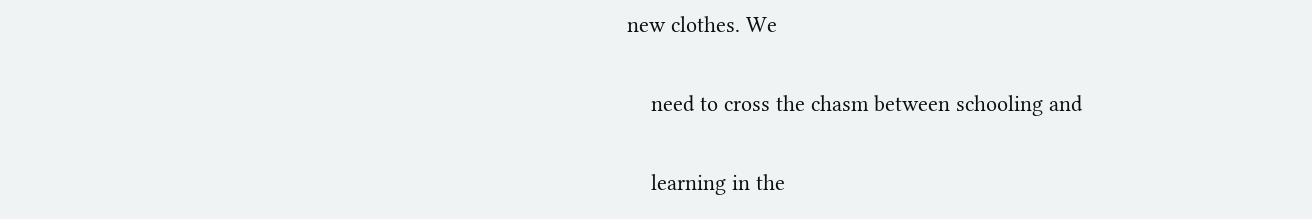new clothes. We

    need to cross the chasm between schooling and

    learning in the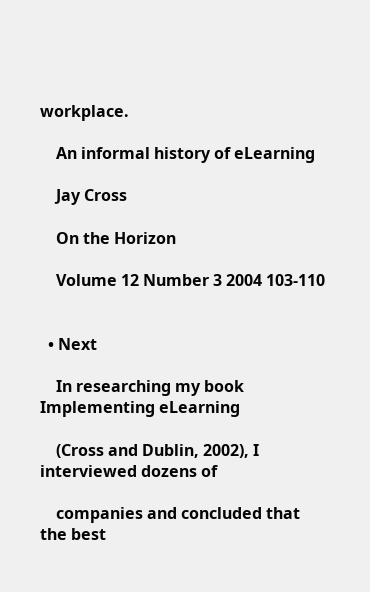workplace.

    An informal history of eLearning

    Jay Cross

    On the Horizon

    Volume 12 Number 3 2004 103-110


  • Next

    In researching my book Implementing eLearning

    (Cross and Dublin, 2002), I interviewed dozens of

    companies and concluded that the best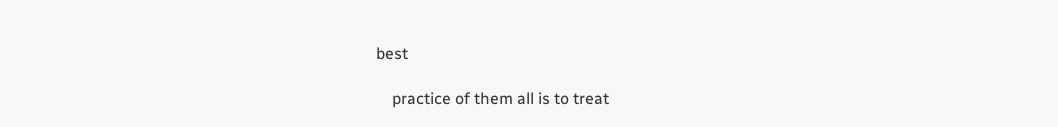best

    practice of them all is to treat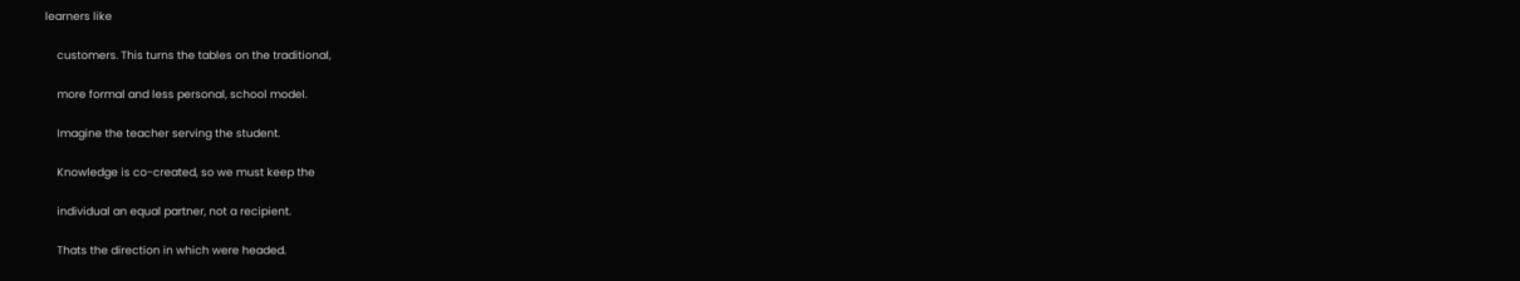learners like

    customers. This turns the tables on the traditional,

    more formal and less personal, school model.

    Imagine the teacher serving the student.

    Knowledge is co-created, so we must keep the

    individual an equal partner, not a recipient.

    Thats the direction in which were headed.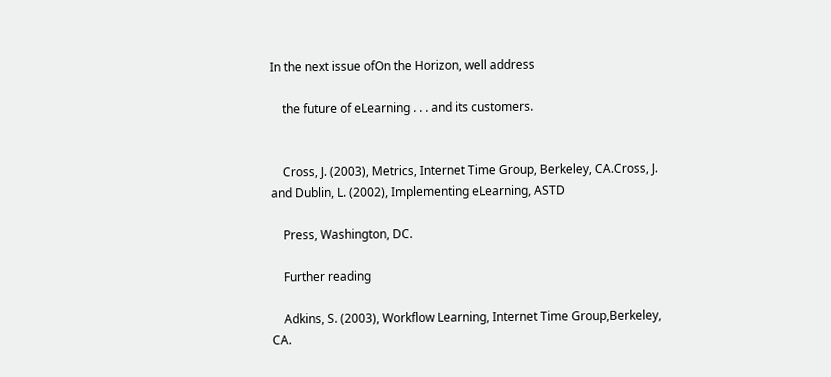In the next issue ofOn the Horizon, well address

    the future of eLearning . . . and its customers.


    Cross, J. (2003), Metrics, Internet Time Group, Berkeley, CA.Cross, J. and Dublin, L. (2002), Implementing eLearning, ASTD

    Press, Washington, DC.

    Further reading

    Adkins, S. (2003), Workflow Learning, Internet Time Group,Berkeley, CA.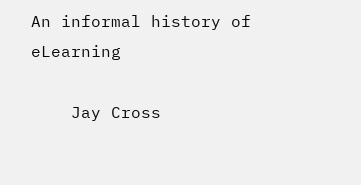An informal history of eLearning

    Jay Cross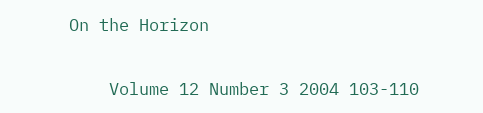On the Horizon

    Volume 12 Number 3 2004 103-110